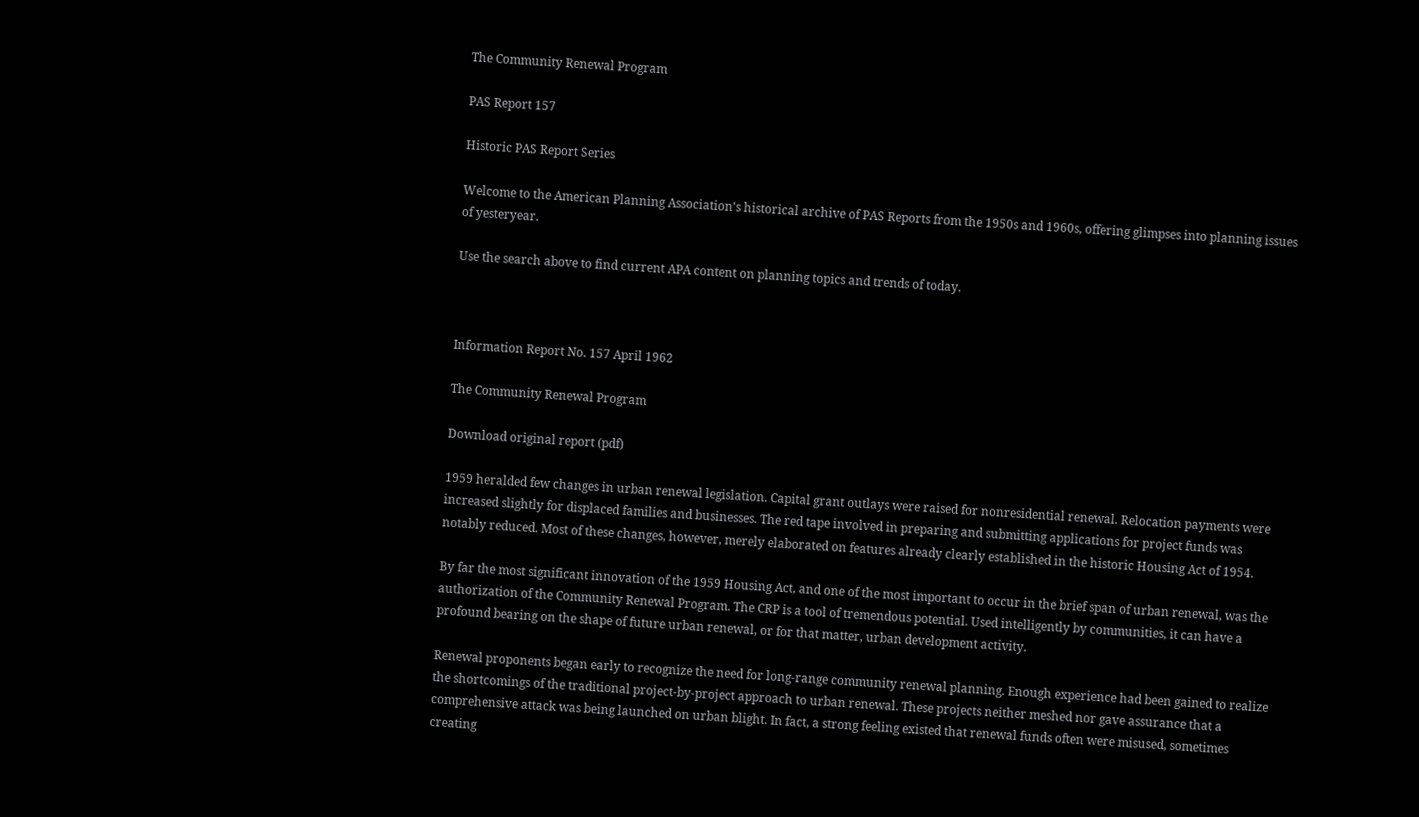The Community Renewal Program

PAS Report 157

Historic PAS Report Series

Welcome to the American Planning Association's historical archive of PAS Reports from the 1950s and 1960s, offering glimpses into planning issues of yesteryear.

Use the search above to find current APA content on planning topics and trends of today.



Information Report No. 157 April 1962

The Community Renewal Program

Download original report (pdf)

1959 heralded few changes in urban renewal legislation. Capital grant outlays were raised for nonresidential renewal. Relocation payments were increased slightly for displaced families and businesses. The red tape involved in preparing and submitting applications for project funds was notably reduced. Most of these changes, however, merely elaborated on features already clearly established in the historic Housing Act of 1954.

By far the most significant innovation of the 1959 Housing Act, and one of the most important to occur in the brief span of urban renewal, was the authorization of the Community Renewal Program. The CRP is a tool of tremendous potential. Used intelligently by communities, it can have a profound bearing on the shape of future urban renewal, or for that matter, urban development activity.

Renewal proponents began early to recognize the need for long-range community renewal planning. Enough experience had been gained to realize the shortcomings of the traditional project-by-project approach to urban renewal. These projects neither meshed nor gave assurance that a comprehensive attack was being launched on urban blight. In fact, a strong feeling existed that renewal funds often were misused, sometimes creating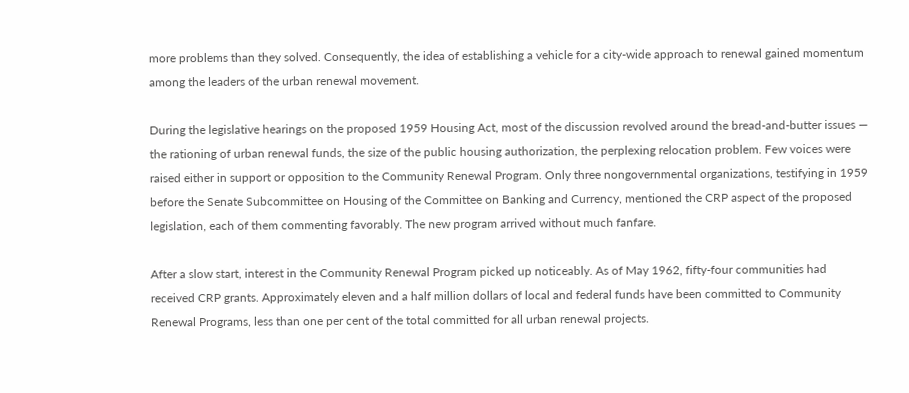more problems than they solved. Consequently, the idea of establishing a vehicle for a city-wide approach to renewal gained momentum among the leaders of the urban renewal movement.

During the legislative hearings on the proposed 1959 Housing Act, most of the discussion revolved around the bread-and-butter issues — the rationing of urban renewal funds, the size of the public housing authorization, the perplexing relocation problem. Few voices were raised either in support or opposition to the Community Renewal Program. Only three nongovernmental organizations, testifying in 1959 before the Senate Subcommittee on Housing of the Committee on Banking and Currency, mentioned the CRP aspect of the proposed legislation, each of them commenting favorably. The new program arrived without much fanfare.

After a slow start, interest in the Community Renewal Program picked up noticeably. As of May 1962, fifty-four communities had received CRP grants. Approximately eleven and a half million dollars of local and federal funds have been committed to Community Renewal Programs, less than one per cent of the total committed for all urban renewal projects.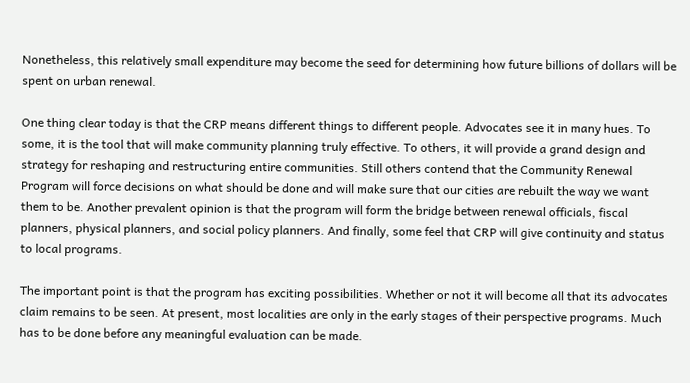Nonetheless, this relatively small expenditure may become the seed for determining how future billions of dollars will be spent on urban renewal.

One thing clear today is that the CRP means different things to different people. Advocates see it in many hues. To some, it is the tool that will make community planning truly effective. To others, it will provide a grand design and strategy for reshaping and restructuring entire communities. Still others contend that the Community Renewal Program will force decisions on what should be done and will make sure that our cities are rebuilt the way we want them to be. Another prevalent opinion is that the program will form the bridge between renewal officials, fiscal planners, physical planners, and social policy planners. And finally, some feel that CRP will give continuity and status to local programs.

The important point is that the program has exciting possibilities. Whether or not it will become all that its advocates claim remains to be seen. At present, most localities are only in the early stages of their perspective programs. Much has to be done before any meaningful evaluation can be made.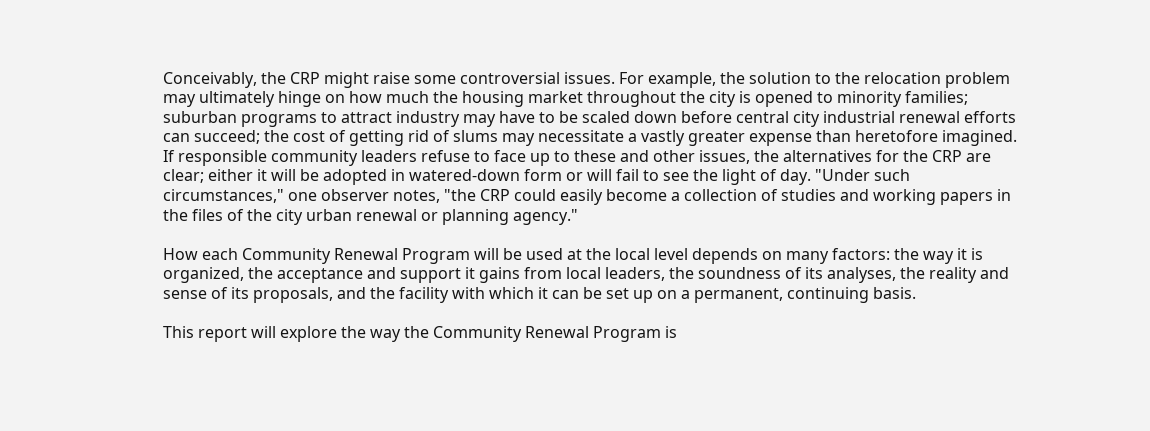Conceivably, the CRP might raise some controversial issues. For example, the solution to the relocation problem may ultimately hinge on how much the housing market throughout the city is opened to minority families; suburban programs to attract industry may have to be scaled down before central city industrial renewal efforts can succeed; the cost of getting rid of slums may necessitate a vastly greater expense than heretofore imagined. If responsible community leaders refuse to face up to these and other issues, the alternatives for the CRP are clear; either it will be adopted in watered-down form or will fail to see the light of day. "Under such circumstances," one observer notes, "the CRP could easily become a collection of studies and working papers in the files of the city urban renewal or planning agency."

How each Community Renewal Program will be used at the local level depends on many factors: the way it is organized, the acceptance and support it gains from local leaders, the soundness of its analyses, the reality and sense of its proposals, and the facility with which it can be set up on a permanent, continuing basis.

This report will explore the way the Community Renewal Program is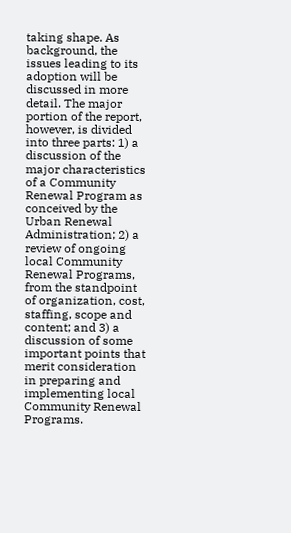taking shape. As background, the issues leading to its adoption will be discussed in more detail. The major portion of the report, however, is divided into three parts: 1) a discussion of the major characteristics of a Community Renewal Program as conceived by the Urban Renewal Administration; 2) a review of ongoing local Community Renewal Programs, from the standpoint of organization, cost, staffing, scope and content; and 3) a discussion of some important points that merit consideration in preparing and implementing local Community Renewal Programs.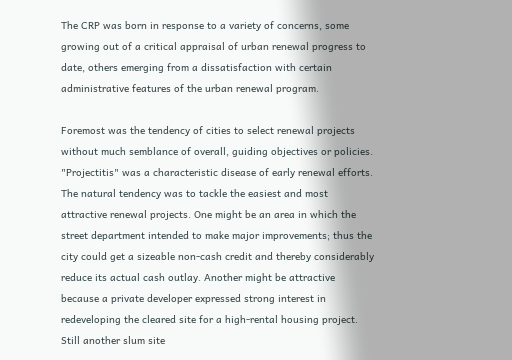The CRP was born in response to a variety of concerns, some growing out of a critical appraisal of urban renewal progress to date, others emerging from a dissatisfaction with certain administrative features of the urban renewal program.

Foremost was the tendency of cities to select renewal projects without much semblance of overall, guiding objectives or policies. "Projectitis" was a characteristic disease of early renewal efforts. The natural tendency was to tackle the easiest and most attractive renewal projects. One might be an area in which the street department intended to make major improvements; thus the city could get a sizeable non-cash credit and thereby considerably reduce its actual cash outlay. Another might be attractive because a private developer expressed strong interest in redeveloping the cleared site for a high-rental housing project. Still another slum site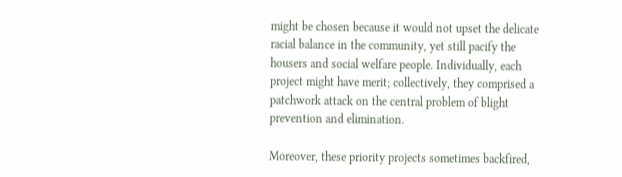might be chosen because it would not upset the delicate racial balance in the community, yet still pacify the housers and social welfare people. Individually, each project might have merit; collectively, they comprised a patchwork attack on the central problem of blight prevention and elimination.

Moreover, these priority projects sometimes backfired,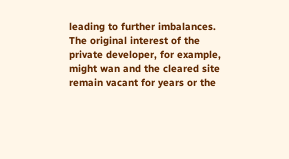leading to further imbalances. The original interest of the private developer, for example, might wan and the cleared site remain vacant for years or the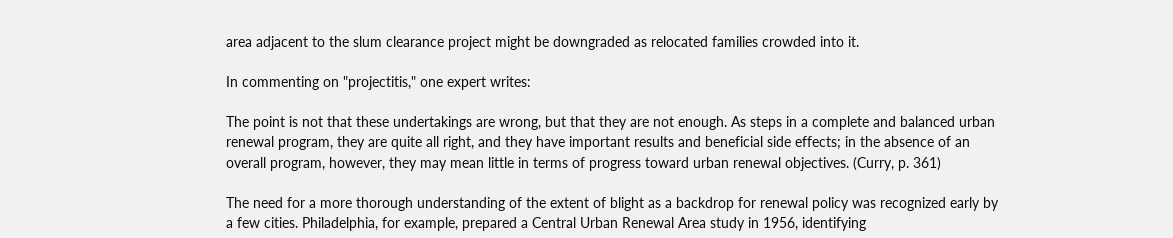area adjacent to the slum clearance project might be downgraded as relocated families crowded into it.

In commenting on "projectitis," one expert writes:

The point is not that these undertakings are wrong, but that they are not enough. As steps in a complete and balanced urban renewal program, they are quite all right, and they have important results and beneficial side effects; in the absence of an overall program, however, they may mean little in terms of progress toward urban renewal objectives. (Curry, p. 361)

The need for a more thorough understanding of the extent of blight as a backdrop for renewal policy was recognized early by a few cities. Philadelphia, for example, prepared a Central Urban Renewal Area study in 1956, identifying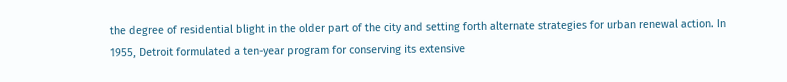the degree of residential blight in the older part of the city and setting forth alternate strategies for urban renewal action. In 1955, Detroit formulated a ten-year program for conserving its extensive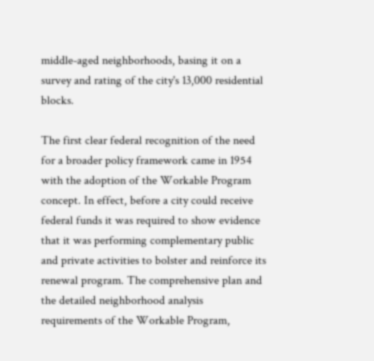middle-aged neighborhoods, basing it on a survey and rating of the city's 13,000 residential blocks.

The first clear federal recognition of the need for a broader policy framework came in 1954 with the adoption of the Workable Program concept. In effect, before a city could receive federal funds it was required to show evidence that it was performing complementary public and private activities to bolster and reinforce its renewal program. The comprehensive plan and the detailed neighborhood analysis requirements of the Workable Program,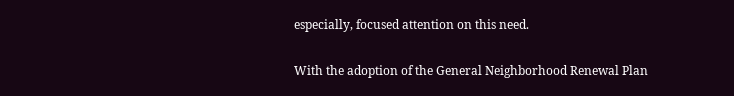especially, focused attention on this need.

With the adoption of the General Neighborhood Renewal Plan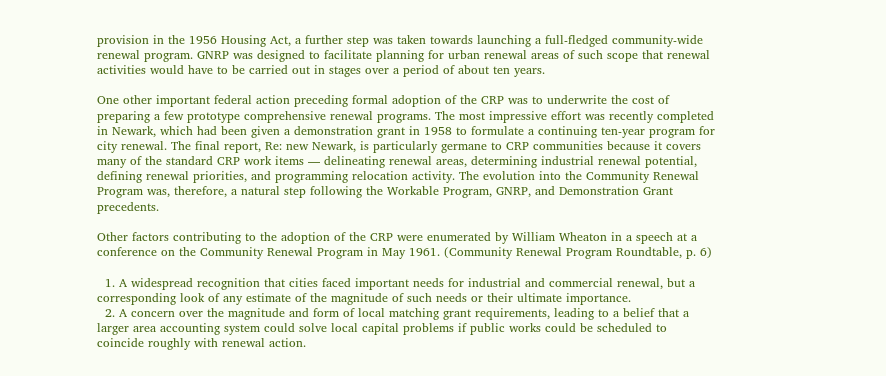provision in the 1956 Housing Act, a further step was taken towards launching a full-fledged community-wide renewal program. GNRP was designed to facilitate planning for urban renewal areas of such scope that renewal activities would have to be carried out in stages over a period of about ten years.

One other important federal action preceding formal adoption of the CRP was to underwrite the cost of preparing a few prototype comprehensive renewal programs. The most impressive effort was recently completed in Newark, which had been given a demonstration grant in 1958 to formulate a continuing ten-year program for city renewal. The final report, Re: new Newark, is particularly germane to CRP communities because it covers many of the standard CRP work items — delineating renewal areas, determining industrial renewal potential, defining renewal priorities, and programming relocation activity. The evolution into the Community Renewal Program was, therefore, a natural step following the Workable Program, GNRP, and Demonstration Grant precedents.

Other factors contributing to the adoption of the CRP were enumerated by William Wheaton in a speech at a conference on the Community Renewal Program in May 1961. (Community Renewal Program Roundtable, p. 6)

  1. A widespread recognition that cities faced important needs for industrial and commercial renewal, but a corresponding look of any estimate of the magnitude of such needs or their ultimate importance.
  2. A concern over the magnitude and form of local matching grant requirements, leading to a belief that a larger area accounting system could solve local capital problems if public works could be scheduled to coincide roughly with renewal action.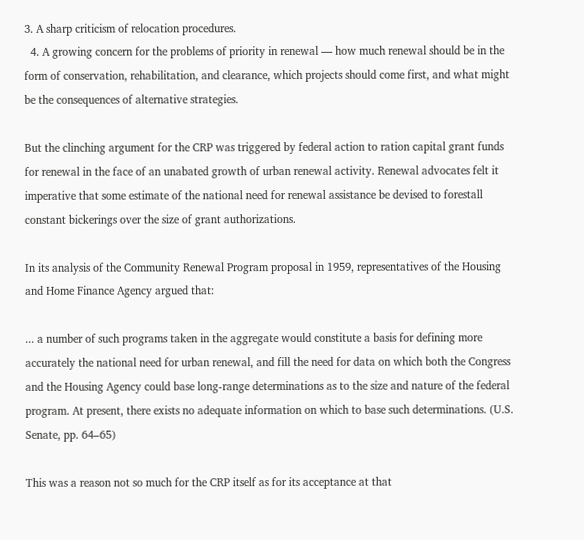3. A sharp criticism of relocation procedures.
  4. A growing concern for the problems of priority in renewal — how much renewal should be in the form of conservation, rehabilitation, and clearance, which projects should come first, and what might be the consequences of alternative strategies.

But the clinching argument for the CRP was triggered by federal action to ration capital grant funds for renewal in the face of an unabated growth of urban renewal activity. Renewal advocates felt it imperative that some estimate of the national need for renewal assistance be devised to forestall constant bickerings over the size of grant authorizations.

In its analysis of the Community Renewal Program proposal in 1959, representatives of the Housing and Home Finance Agency argued that:

... a number of such programs taken in the aggregate would constitute a basis for defining more accurately the national need for urban renewal, and fill the need for data on which both the Congress and the Housing Agency could base long-range determinations as to the size and nature of the federal program. At present, there exists no adequate information on which to base such determinations. (U.S. Senate, pp. 64–65)

This was a reason not so much for the CRP itself as for its acceptance at that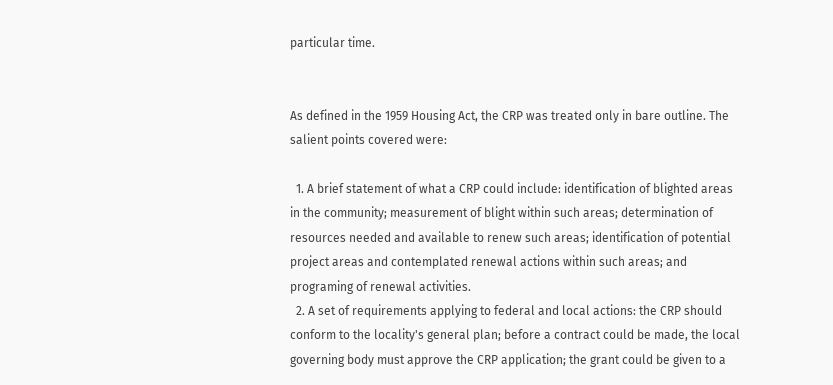particular time.


As defined in the 1959 Housing Act, the CRP was treated only in bare outline. The salient points covered were:

  1. A brief statement of what a CRP could include: identification of blighted areas in the community; measurement of blight within such areas; determination of resources needed and available to renew such areas; identification of potential project areas and contemplated renewal actions within such areas; and programing of renewal activities.
  2. A set of requirements applying to federal and local actions: the CRP should conform to the locality's general plan; before a contract could be made, the local governing body must approve the CRP application; the grant could be given to a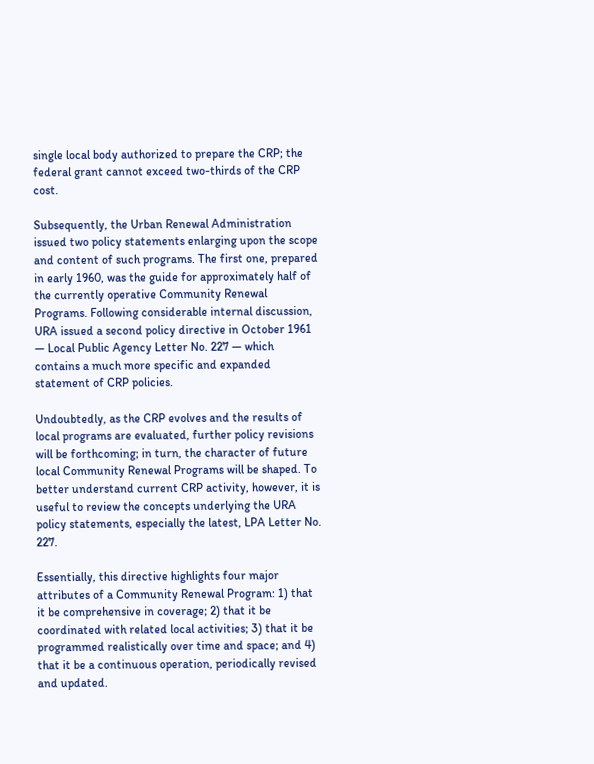single local body authorized to prepare the CRP; the federal grant cannot exceed two-thirds of the CRP cost.

Subsequently, the Urban Renewal Administration issued two policy statements enlarging upon the scope and content of such programs. The first one, prepared in early 1960, was the guide for approximately half of the currently operative Community Renewal Programs. Following considerable internal discussion, URA issued a second policy directive in October 1961 — Local Public Agency Letter No. 227 — which contains a much more specific and expanded statement of CRP policies.

Undoubtedly, as the CRP evolves and the results of local programs are evaluated, further policy revisions will be forthcoming; in turn, the character of future local Community Renewal Programs will be shaped. To better understand current CRP activity, however, it is useful to review the concepts underlying the URA policy statements, especially the latest, LPA Letter No. 227.

Essentially, this directive highlights four major attributes of a Community Renewal Program: 1) that it be comprehensive in coverage; 2) that it be coordinated with related local activities; 3) that it be programmed realistically over time and space; and 4) that it be a continuous operation, periodically revised and updated.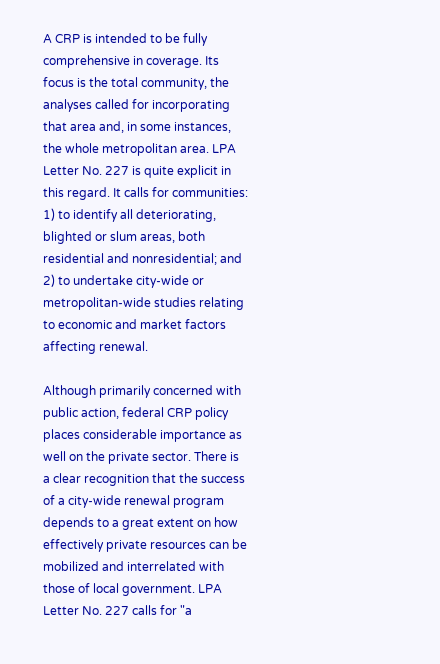A CRP is intended to be fully comprehensive in coverage. Its focus is the total community, the analyses called for incorporating that area and, in some instances, the whole metropolitan area. LPA Letter No. 227 is quite explicit in this regard. It calls for communities: 1) to identify all deteriorating, blighted or slum areas, both residential and nonresidential; and 2) to undertake city-wide or metropolitan-wide studies relating to economic and market factors affecting renewal.

Although primarily concerned with public action, federal CRP policy places considerable importance as well on the private sector. There is a clear recognition that the success of a city-wide renewal program depends to a great extent on how effectively private resources can be mobilized and interrelated with those of local government. LPA Letter No. 227 calls for "a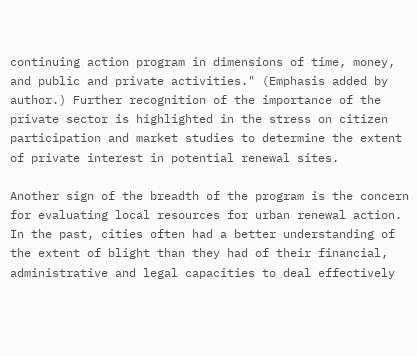continuing action program in dimensions of time, money, and public and private activities." (Emphasis added by author.) Further recognition of the importance of the private sector is highlighted in the stress on citizen participation and market studies to determine the extent of private interest in potential renewal sites.

Another sign of the breadth of the program is the concern for evaluating local resources for urban renewal action. In the past, cities often had a better understanding of the extent of blight than they had of their financial, administrative and legal capacities to deal effectively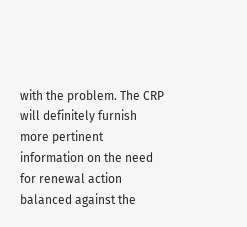with the problem. The CRP will definitely furnish more pertinent information on the need for renewal action balanced against the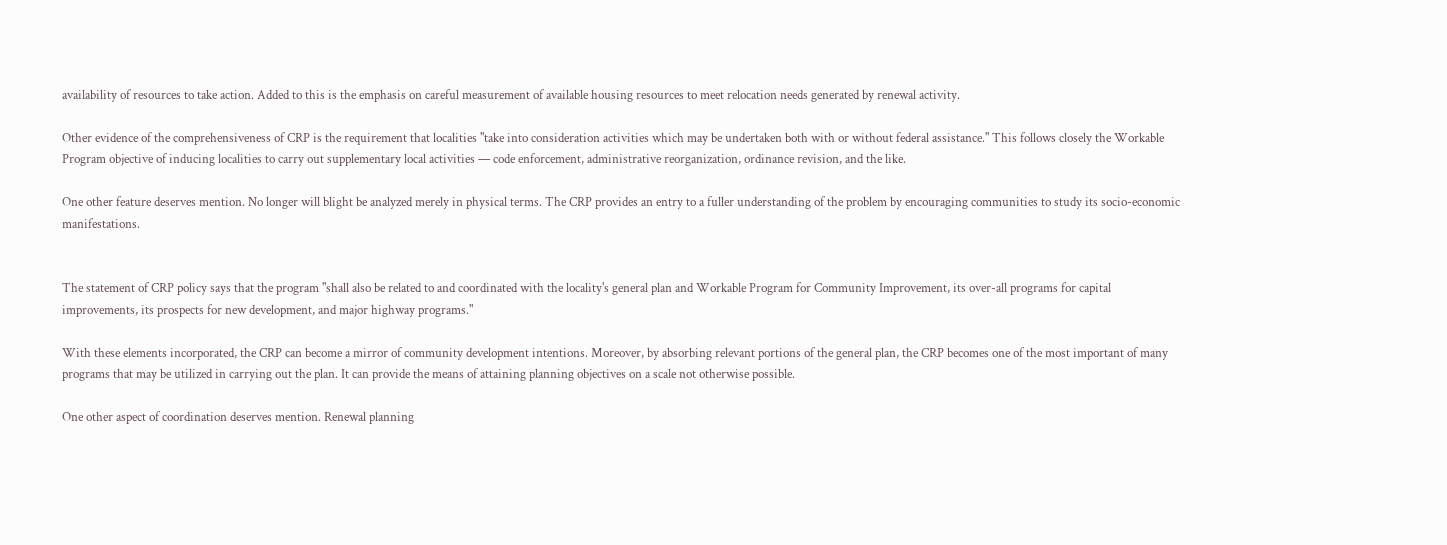availability of resources to take action. Added to this is the emphasis on careful measurement of available housing resources to meet relocation needs generated by renewal activity.

Other evidence of the comprehensiveness of CRP is the requirement that localities "take into consideration activities which may be undertaken both with or without federal assistance." This follows closely the Workable Program objective of inducing localities to carry out supplementary local activities — code enforcement, administrative reorganization, ordinance revision, and the like.

One other feature deserves mention. No longer will blight be analyzed merely in physical terms. The CRP provides an entry to a fuller understanding of the problem by encouraging communities to study its socio-economic manifestations.


The statement of CRP policy says that the program "shall also be related to and coordinated with the locality's general plan and Workable Program for Community Improvement, its over-all programs for capital improvements, its prospects for new development, and major highway programs."

With these elements incorporated, the CRP can become a mirror of community development intentions. Moreover, by absorbing relevant portions of the general plan, the CRP becomes one of the most important of many programs that may be utilized in carrying out the plan. It can provide the means of attaining planning objectives on a scale not otherwise possible.

One other aspect of coordination deserves mention. Renewal planning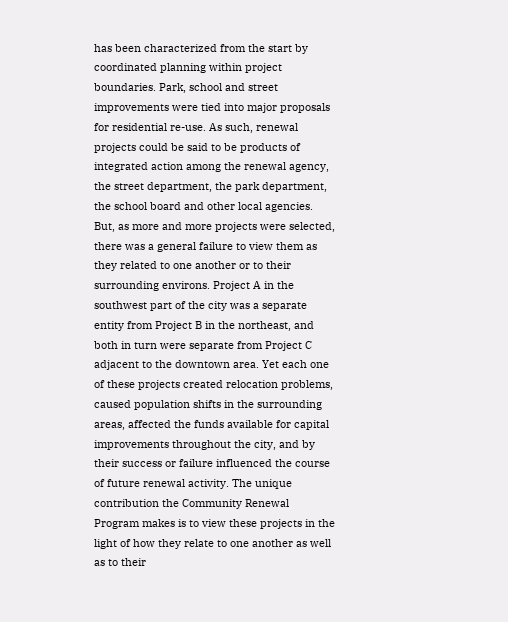has been characterized from the start by coordinated planning within project boundaries. Park, school and street improvements were tied into major proposals for residential re-use. As such, renewal projects could be said to be products of integrated action among the renewal agency, the street department, the park department, the school board and other local agencies. But, as more and more projects were selected, there was a general failure to view them as they related to one another or to their surrounding environs. Project A in the southwest part of the city was a separate entity from Project B in the northeast, and both in turn were separate from Project C adjacent to the downtown area. Yet each one of these projects created relocation problems, caused population shifts in the surrounding areas, affected the funds available for capital improvements throughout the city, and by their success or failure influenced the course of future renewal activity. The unique contribution the Community Renewal Program makes is to view these projects in the light of how they relate to one another as well as to their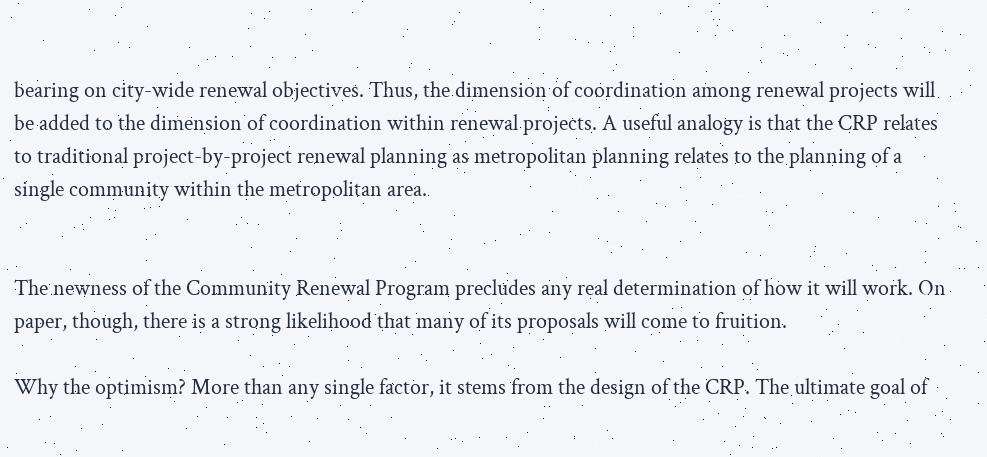bearing on city-wide renewal objectives. Thus, the dimension of coordination among renewal projects will be added to the dimension of coordination within renewal projects. A useful analogy is that the CRP relates to traditional project-by-project renewal planning as metropolitan planning relates to the planning of a single community within the metropolitan area.


The newness of the Community Renewal Program precludes any real determination of how it will work. On paper, though, there is a strong likelihood that many of its proposals will come to fruition.

Why the optimism? More than any single factor, it stems from the design of the CRP. The ultimate goal of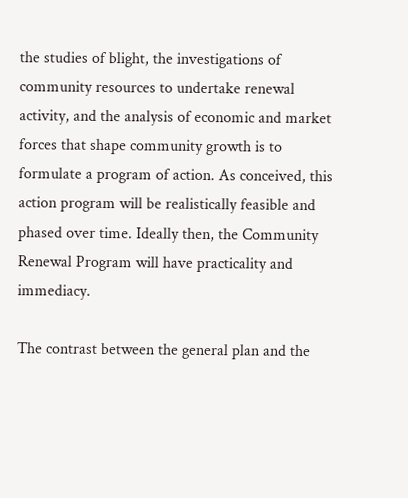the studies of blight, the investigations of community resources to undertake renewal activity, and the analysis of economic and market forces that shape community growth is to formulate a program of action. As conceived, this action program will be realistically feasible and phased over time. Ideally then, the Community Renewal Program will have practicality and immediacy.

The contrast between the general plan and the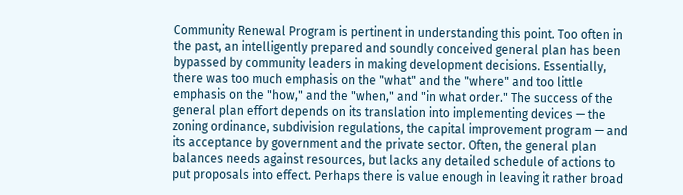Community Renewal Program is pertinent in understanding this point. Too often in the past, an intelligently prepared and soundly conceived general plan has been bypassed by community leaders in making development decisions. Essentially, there was too much emphasis on the "what" and the "where" and too little emphasis on the "how," and the "when," and "in what order." The success of the general plan effort depends on its translation into implementing devices — the zoning ordinance, subdivision regulations, the capital improvement program — and its acceptance by government and the private sector. Often, the general plan balances needs against resources, but lacks any detailed schedule of actions to put proposals into effect. Perhaps there is value enough in leaving it rather broad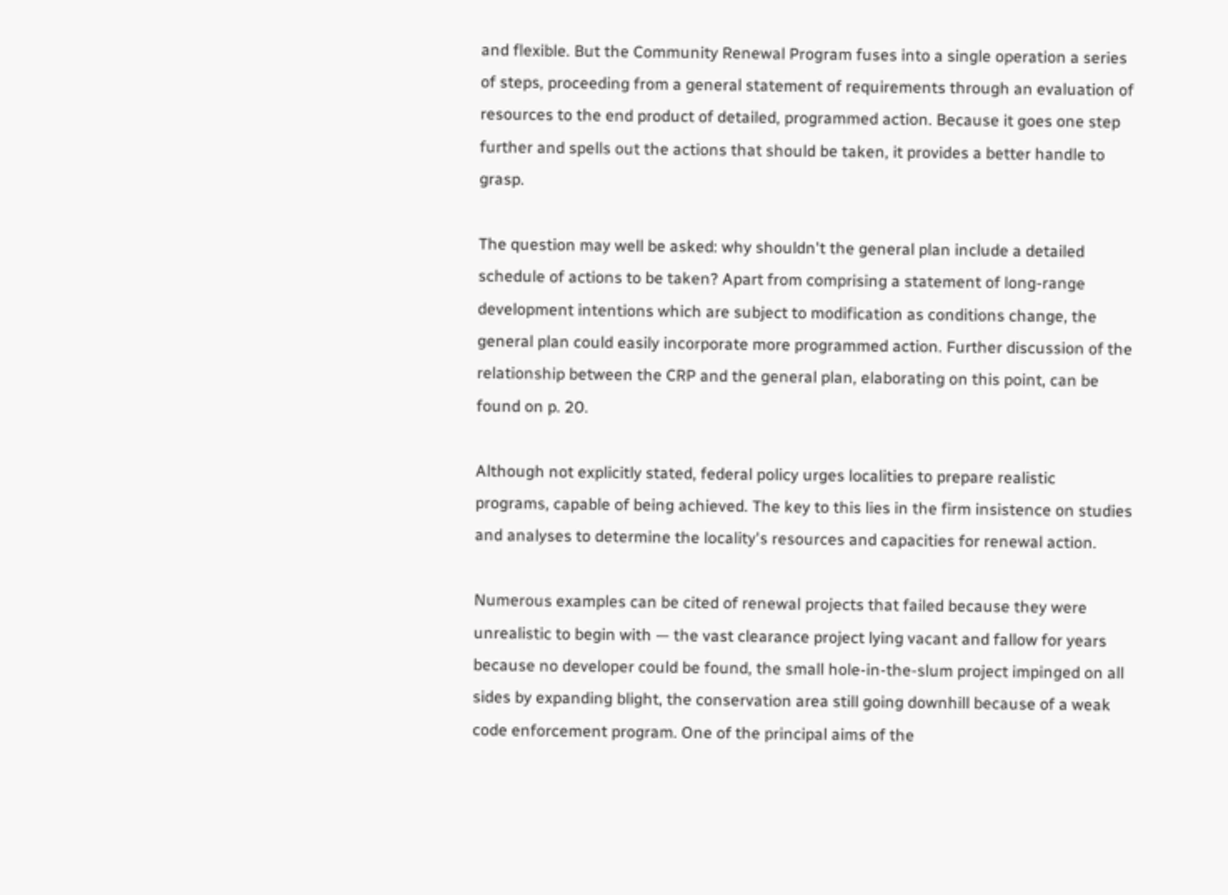and flexible. But the Community Renewal Program fuses into a single operation a series of steps, proceeding from a general statement of requirements through an evaluation of resources to the end product of detailed, programmed action. Because it goes one step further and spells out the actions that should be taken, it provides a better handle to grasp.

The question may well be asked: why shouldn't the general plan include a detailed schedule of actions to be taken? Apart from comprising a statement of long-range development intentions which are subject to modification as conditions change, the general plan could easily incorporate more programmed action. Further discussion of the relationship between the CRP and the general plan, elaborating on this point, can be found on p. 20.

Although not explicitly stated, federal policy urges localities to prepare realistic programs, capable of being achieved. The key to this lies in the firm insistence on studies and analyses to determine the locality's resources and capacities for renewal action.

Numerous examples can be cited of renewal projects that failed because they were unrealistic to begin with — the vast clearance project lying vacant and fallow for years because no developer could be found, the small hole-in-the-slum project impinged on all sides by expanding blight, the conservation area still going downhill because of a weak code enforcement program. One of the principal aims of the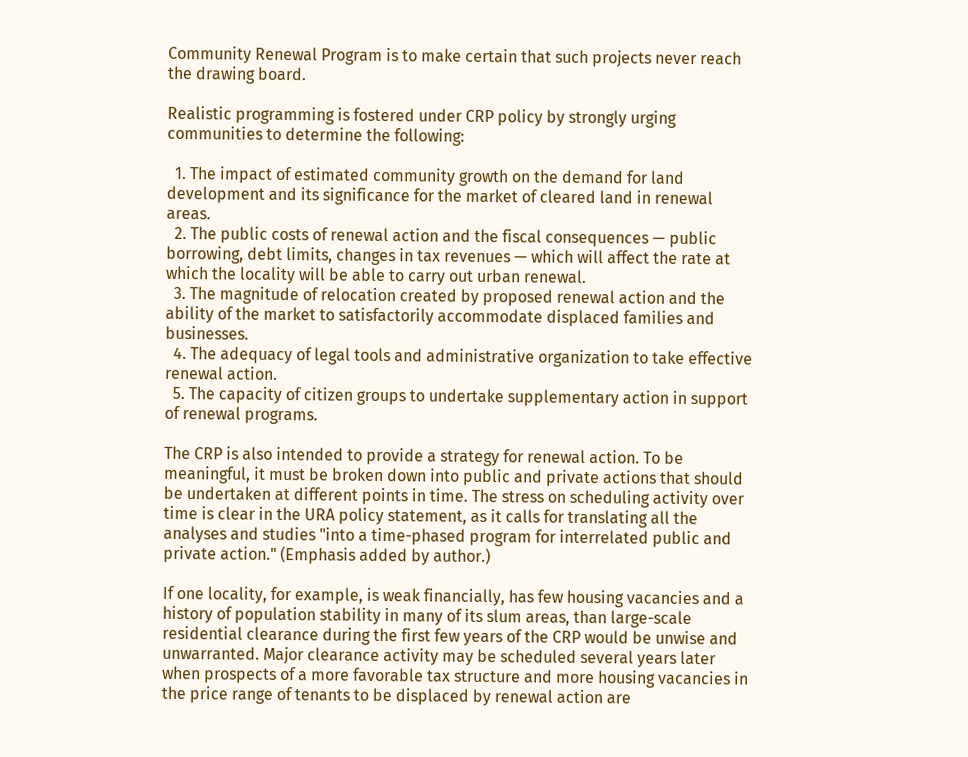Community Renewal Program is to make certain that such projects never reach the drawing board.

Realistic programming is fostered under CRP policy by strongly urging communities to determine the following:

  1. The impact of estimated community growth on the demand for land development and its significance for the market of cleared land in renewal areas.
  2. The public costs of renewal action and the fiscal consequences — public borrowing, debt limits, changes in tax revenues — which will affect the rate at which the locality will be able to carry out urban renewal.
  3. The magnitude of relocation created by proposed renewal action and the ability of the market to satisfactorily accommodate displaced families and businesses.
  4. The adequacy of legal tools and administrative organization to take effective renewal action.
  5. The capacity of citizen groups to undertake supplementary action in support of renewal programs.

The CRP is also intended to provide a strategy for renewal action. To be meaningful, it must be broken down into public and private actions that should be undertaken at different points in time. The stress on scheduling activity over time is clear in the URA policy statement, as it calls for translating all the analyses and studies "into a time-phased program for interrelated public and private action." (Emphasis added by author.)

If one locality, for example, is weak financially, has few housing vacancies and a history of population stability in many of its slum areas, than large-scale residential clearance during the first few years of the CRP would be unwise and unwarranted. Major clearance activity may be scheduled several years later when prospects of a more favorable tax structure and more housing vacancies in the price range of tenants to be displaced by renewal action are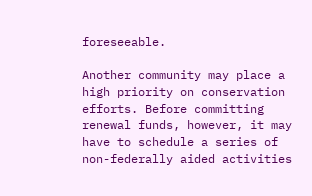foreseeable.

Another community may place a high priority on conservation efforts. Before committing renewal funds, however, it may have to schedule a series of non-federally aided activities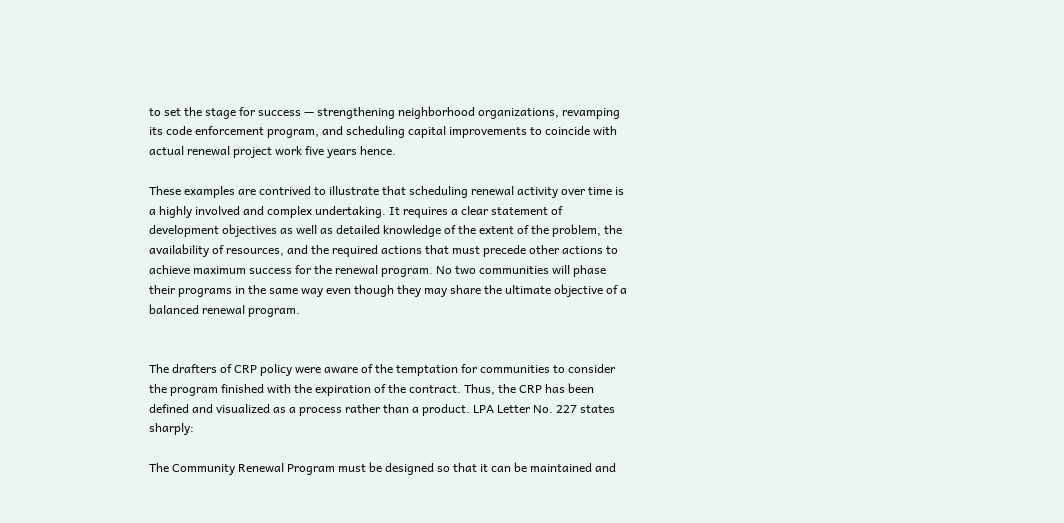to set the stage for success — strengthening neighborhood organizations, revamping its code enforcement program, and scheduling capital improvements to coincide with actual renewal project work five years hence.

These examples are contrived to illustrate that scheduling renewal activity over time is a highly involved and complex undertaking. It requires a clear statement of development objectives as well as detailed knowledge of the extent of the problem, the availability of resources, and the required actions that must precede other actions to achieve maximum success for the renewal program. No two communities will phase their programs in the same way even though they may share the ultimate objective of a balanced renewal program.


The drafters of CRP policy were aware of the temptation for communities to consider the program finished with the expiration of the contract. Thus, the CRP has been defined and visualized as a process rather than a product. LPA Letter No. 227 states sharply:

The Community Renewal Program must be designed so that it can be maintained and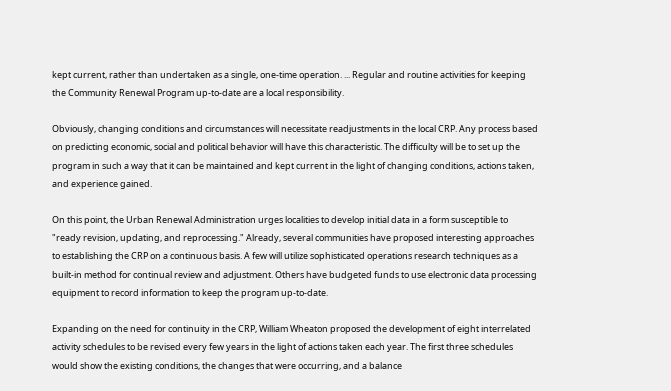kept current, rather than undertaken as a single, one-time operation. ... Regular and routine activities for keeping the Community Renewal Program up-to-date are a local responsibility.

Obviously, changing conditions and circumstances will necessitate readjustments in the local CRP. Any process based on predicting economic, social and political behavior will have this characteristic. The difficulty will be to set up the program in such a way that it can be maintained and kept current in the light of changing conditions, actions taken, and experience gained.

On this point, the Urban Renewal Administration urges localities to develop initial data in a form susceptible to "ready revision, updating, and reprocessing." Already, several communities have proposed interesting approaches to establishing the CRP on a continuous basis. A few will utilize sophisticated operations research techniques as a built-in method for continual review and adjustment. Others have budgeted funds to use electronic data processing equipment to record information to keep the program up-to-date.

Expanding on the need for continuity in the CRP, William Wheaton proposed the development of eight interrelated activity schedules to be revised every few years in the light of actions taken each year. The first three schedules would show the existing conditions, the changes that were occurring, and a balance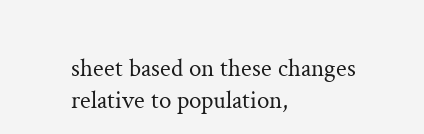sheet based on these changes relative to population,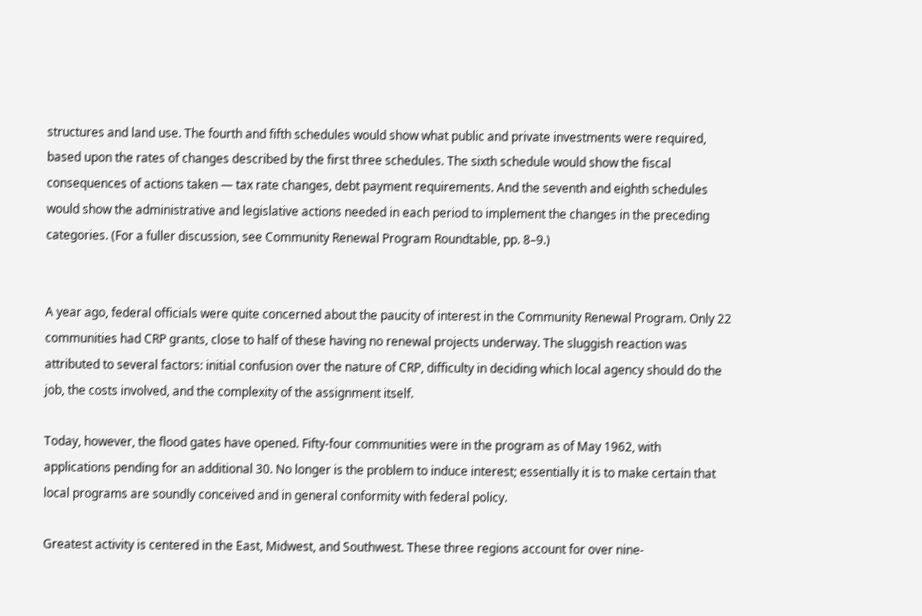structures and land use. The fourth and fifth schedules would show what public and private investments were required, based upon the rates of changes described by the first three schedules. The sixth schedule would show the fiscal consequences of actions taken — tax rate changes, debt payment requirements. And the seventh and eighth schedules would show the administrative and legislative actions needed in each period to implement the changes in the preceding categories. (For a fuller discussion, see Community Renewal Program Roundtable, pp. 8–9.)


A year ago, federal officials were quite concerned about the paucity of interest in the Community Renewal Program. Only 22 communities had CRP grants, close to half of these having no renewal projects underway. The sluggish reaction was attributed to several factors: initial confusion over the nature of CRP, difficulty in deciding which local agency should do the job, the costs involved, and the complexity of the assignment itself.

Today, however, the flood gates have opened. Fifty-four communities were in the program as of May 1962, with applications pending for an additional 30. No longer is the problem to induce interest; essentially it is to make certain that local programs are soundly conceived and in general conformity with federal policy.

Greatest activity is centered in the East, Midwest, and Southwest. These three regions account for over nine-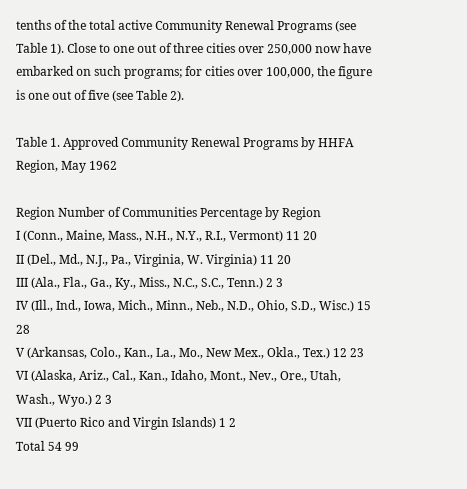tenths of the total active Community Renewal Programs (see Table 1). Close to one out of three cities over 250,000 now have embarked on such programs; for cities over 100,000, the figure is one out of five (see Table 2).

Table 1. Approved Community Renewal Programs by HHFA Region, May 1962

Region Number of Communities Percentage by Region
I (Conn., Maine, Mass., N.H., N.Y., R.I., Vermont) 11 20
II (Del., Md., N.J., Pa., Virginia, W. Virginia) 11 20
III (Ala., Fla., Ga., Ky., Miss., N.C., S.C., Tenn.) 2 3
IV (Ill., Ind., Iowa, Mich., Minn., Neb., N.D., Ohio, S.D., Wisc.) 15 28
V (Arkansas, Colo., Kan., La., Mo., New Mex., Okla., Tex.) 12 23
VI (Alaska, Ariz., Cal., Kan., Idaho, Mont., Nev., Ore., Utah, Wash., Wyo.) 2 3
VII (Puerto Rico and Virgin Islands) 1 2
Total 54 99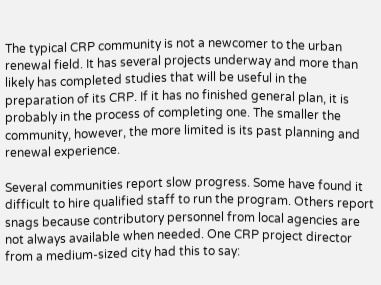The typical CRP community is not a newcomer to the urban renewal field. It has several projects underway and more than likely has completed studies that will be useful in the preparation of its CRP. If it has no finished general plan, it is probably in the process of completing one. The smaller the community, however, the more limited is its past planning and renewal experience.

Several communities report slow progress. Some have found it difficult to hire qualified staff to run the program. Others report snags because contributory personnel from local agencies are not always available when needed. One CRP project director from a medium-sized city had this to say: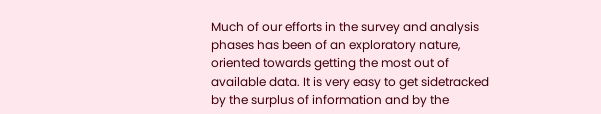Much of our efforts in the survey and analysis phases has been of an exploratory nature, oriented towards getting the most out of available data. It is very easy to get sidetracked by the surplus of information and by the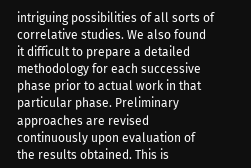intriguing possibilities of all sorts of correlative studies. We also found it difficult to prepare a detailed methodology for each successive phase prior to actual work in that particular phase. Preliminary approaches are revised continuously upon evaluation of the results obtained. This is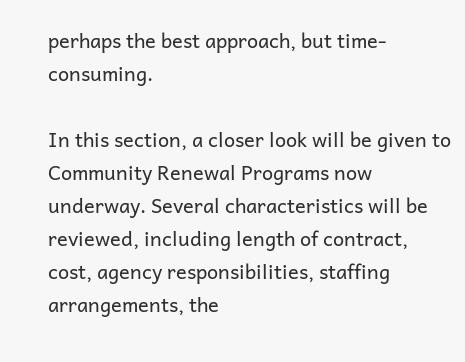perhaps the best approach, but time-consuming.

In this section, a closer look will be given to Community Renewal Programs now underway. Several characteristics will be reviewed, including length of contract, cost, agency responsibilities, staffing arrangements, the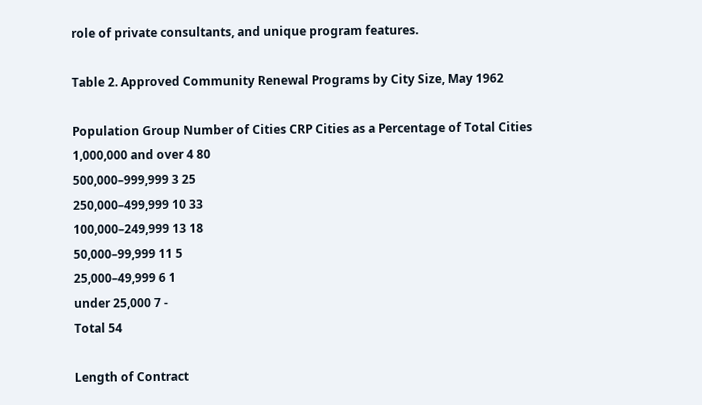role of private consultants, and unique program features.

Table 2. Approved Community Renewal Programs by City Size, May 1962

Population Group Number of Cities CRP Cities as a Percentage of Total Cities
1,000,000 and over 4 80
500,000–999,999 3 25
250,000–499,999 10 33
100,000–249,999 13 18
50,000–99,999 11 5
25,000–49,999 6 1
under 25,000 7 -
Total 54

Length of Contract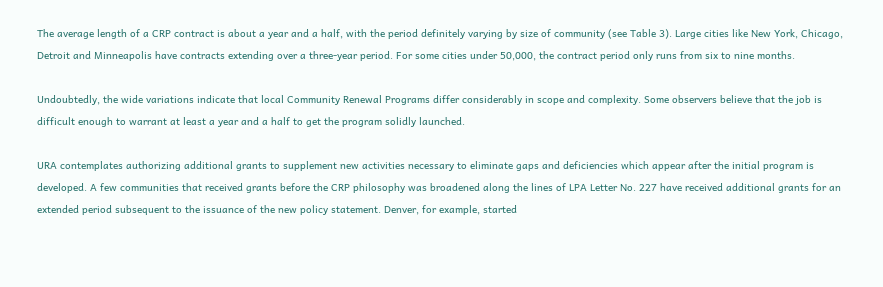The average length of a CRP contract is about a year and a half, with the period definitely varying by size of community (see Table 3). Large cities like New York, Chicago, Detroit and Minneapolis have contracts extending over a three-year period. For some cities under 50,000, the contract period only runs from six to nine months.

Undoubtedly, the wide variations indicate that local Community Renewal Programs differ considerably in scope and complexity. Some observers believe that the job is difficult enough to warrant at least a year and a half to get the program solidly launched.

URA contemplates authorizing additional grants to supplement new activities necessary to eliminate gaps and deficiencies which appear after the initial program is developed. A few communities that received grants before the CRP philosophy was broadened along the lines of LPA Letter No. 227 have received additional grants for an extended period subsequent to the issuance of the new policy statement. Denver, for example, started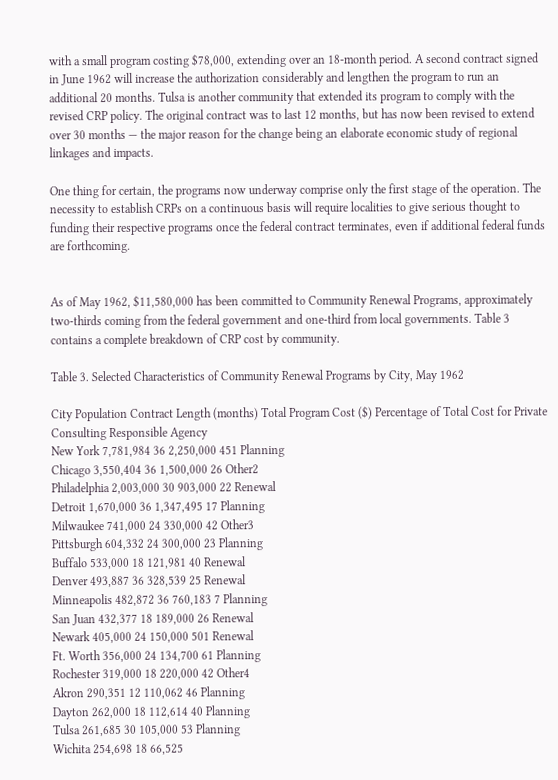with a small program costing $78,000, extending over an 18-month period. A second contract signed in June 1962 will increase the authorization considerably and lengthen the program to run an additional 20 months. Tulsa is another community that extended its program to comply with the revised CRP policy. The original contract was to last 12 months, but has now been revised to extend over 30 months — the major reason for the change being an elaborate economic study of regional linkages and impacts.

One thing for certain, the programs now underway comprise only the first stage of the operation. The necessity to establish CRPs on a continuous basis will require localities to give serious thought to funding their respective programs once the federal contract terminates, even if additional federal funds are forthcoming.


As of May 1962, $11,580,000 has been committed to Community Renewal Programs, approximately two-thirds coming from the federal government and one-third from local governments. Table 3 contains a complete breakdown of CRP cost by community.

Table 3. Selected Characteristics of Community Renewal Programs by City, May 1962

City Population Contract Length (months) Total Program Cost ($) Percentage of Total Cost for Private Consulting Responsible Agency
New York 7,781,984 36 2,250,000 451 Planning
Chicago 3,550,404 36 1,500,000 26 Other2
Philadelphia 2,003,000 30 903,000 22 Renewal
Detroit 1,670,000 36 1,347,495 17 Planning
Milwaukee 741,000 24 330,000 42 Other3
Pittsburgh 604,332 24 300,000 23 Planning
Buffalo 533,000 18 121,981 40 Renewal
Denver 493,887 36 328,539 25 Renewal
Minneapolis 482,872 36 760,183 7 Planning
San Juan 432,377 18 189,000 26 Renewal
Newark 405,000 24 150,000 501 Renewal
Ft. Worth 356,000 24 134,700 61 Planning
Rochester 319,000 18 220,000 42 Other4
Akron 290,351 12 110,062 46 Planning
Dayton 262,000 18 112,614 40 Planning
Tulsa 261,685 30 105,000 53 Planning
Wichita 254,698 18 66,525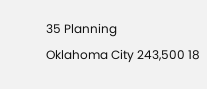35 Planning
Oklahoma City 243,500 18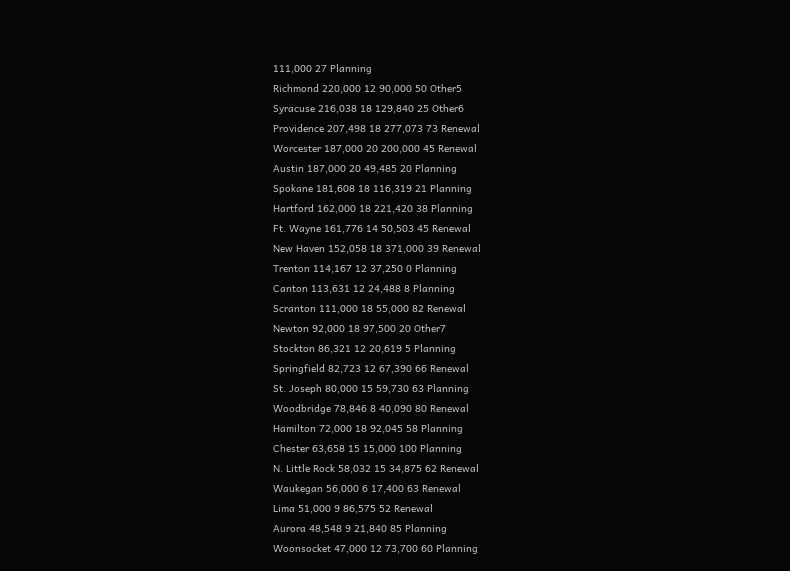111,000 27 Planning
Richmond 220,000 12 90,000 50 Other5
Syracuse 216,038 18 129,840 25 Other6
Providence 207,498 18 277,073 73 Renewal
Worcester 187,000 20 200,000 45 Renewal
Austin 187,000 20 49,485 20 Planning
Spokane 181,608 18 116,319 21 Planning
Hartford 162,000 18 221,420 38 Planning
Ft. Wayne 161,776 14 50,503 45 Renewal
New Haven 152,058 18 371,000 39 Renewal
Trenton 114,167 12 37,250 0 Planning
Canton 113,631 12 24,488 8 Planning
Scranton 111,000 18 55,000 82 Renewal
Newton 92,000 18 97,500 20 Other7
Stockton 86,321 12 20,619 5 Planning
Springfield 82,723 12 67,390 66 Renewal
St. Joseph 80,000 15 59,730 63 Planning
Woodbridge 78,846 8 40,090 80 Renewal
Hamilton 72,000 18 92,045 58 Planning
Chester 63,658 15 15,000 100 Planning
N. Little Rock 58,032 15 34,875 62 Renewal
Waukegan 56,000 6 17,400 63 Renewal
Lima 51,000 9 86,575 52 Renewal
Aurora 48,548 9 21,840 85 Planning
Woonsocket 47,000 12 73,700 60 Planning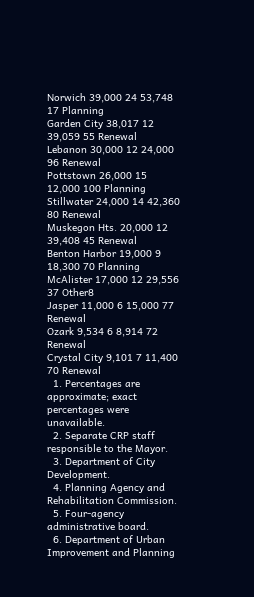Norwich 39,000 24 53,748 17 Planning
Garden City 38,017 12 39,059 55 Renewal
Lebanon 30,000 12 24,000 96 Renewal
Pottstown 26,000 15 12,000 100 Planning
Stillwater 24,000 14 42,360 80 Renewal
Muskegon Hts. 20,000 12 39,408 45 Renewal
Benton Harbor 19,000 9 18,300 70 Planning
McAlister 17,000 12 29,556 37 Other8
Jasper 11,000 6 15,000 77 Renewal
Ozark 9,534 6 8,914 72 Renewal
Crystal City 9,101 7 11,400 70 Renewal
  1. Percentages are approximate; exact percentages were unavailable.
  2. Separate CRP staff responsible to the Mayor.
  3. Department of City Development.
  4. Planning Agency and Rehabilitation Commission.
  5. Four-agency administrative board.
  6. Department of Urban Improvement and Planning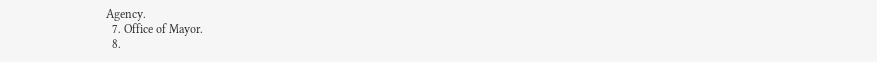Agency.
  7. Office of Mayor.
  8.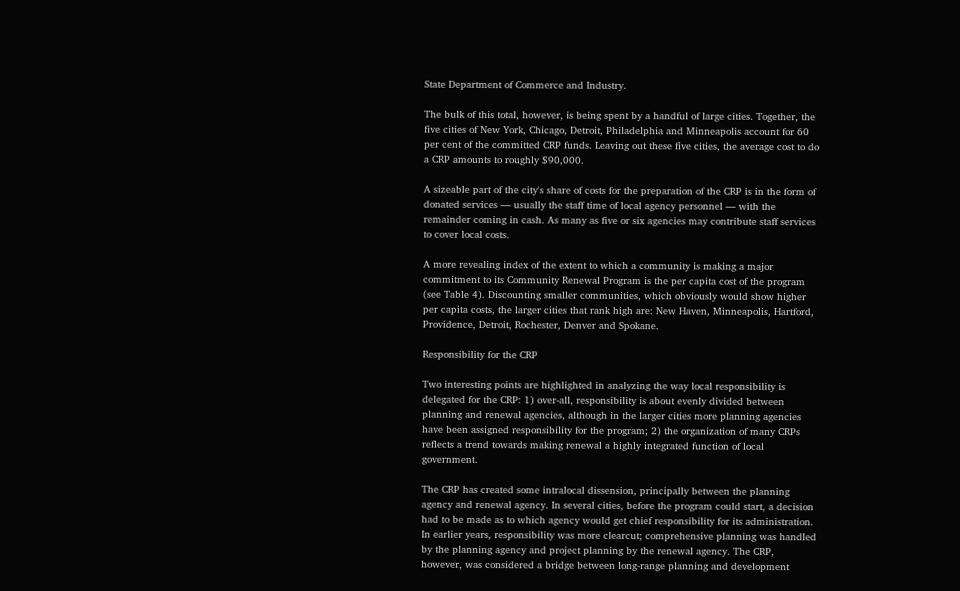State Department of Commerce and Industry.

The bulk of this total, however, is being spent by a handful of large cities. Together, the five cities of New York, Chicago, Detroit, Philadelphia and Minneapolis account for 60 per cent of the committed CRP funds. Leaving out these five cities, the average cost to do a CRP amounts to roughly $90,000.

A sizeable part of the city's share of costs for the preparation of the CRP is in the form of donated services — usually the staff time of local agency personnel — with the remainder coming in cash. As many as five or six agencies may contribute staff services to cover local costs.

A more revealing index of the extent to which a community is making a major commitment to its Community Renewal Program is the per capita cost of the program (see Table 4). Discounting smaller communities, which obviously would show higher per capita costs, the larger cities that rank high are: New Haven, Minneapolis, Hartford, Providence, Detroit, Rochester, Denver and Spokane.

Responsibility for the CRP

Two interesting points are highlighted in analyzing the way local responsibility is delegated for the CRP: 1) over-all, responsibility is about evenly divided between planning and renewal agencies, although in the larger cities more planning agencies have been assigned responsibility for the program; 2) the organization of many CRPs reflects a trend towards making renewal a highly integrated function of local government.

The CRP has created some intralocal dissension, principally between the planning agency and renewal agency. In several cities, before the program could start, a decision had to be made as to which agency would get chief responsibility for its administration. In earlier years, responsibility was more clearcut; comprehensive planning was handled by the planning agency and project planning by the renewal agency. The CRP, however, was considered a bridge between long-range planning and development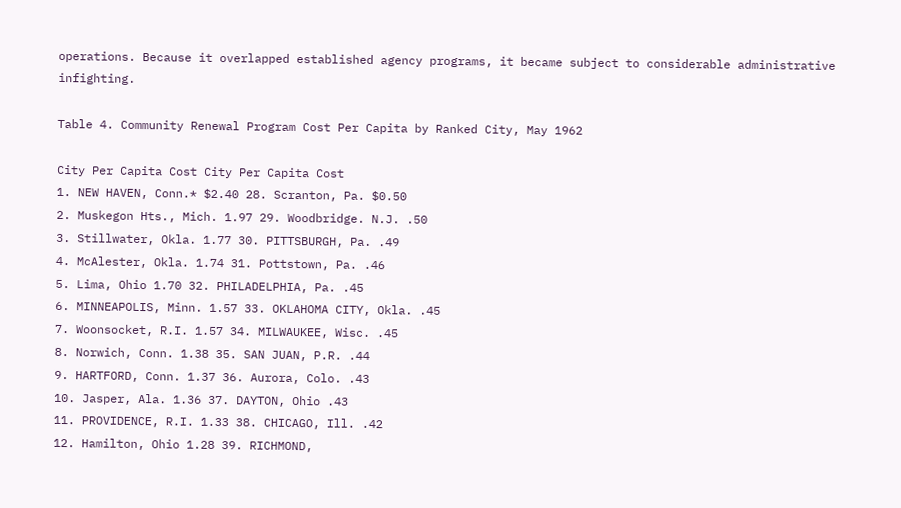operations. Because it overlapped established agency programs, it became subject to considerable administrative infighting.

Table 4. Community Renewal Program Cost Per Capita by Ranked City, May 1962

City Per Capita Cost City Per Capita Cost
1. NEW HAVEN, Conn.* $2.40 28. Scranton, Pa. $0.50
2. Muskegon Hts., Mich. 1.97 29. Woodbridge. N.J. .50
3. Stillwater, Okla. 1.77 30. PITTSBURGH, Pa. .49
4. McAlester, Okla. 1.74 31. Pottstown, Pa. .46
5. Lima, Ohio 1.70 32. PHILADELPHIA, Pa. .45
6. MINNEAPOLIS, Minn. 1.57 33. OKLAHOMA CITY, Okla. .45
7. Woonsocket, R.I. 1.57 34. MILWAUKEE, Wisc. .45
8. Norwich, Conn. 1.38 35. SAN JUAN, P.R. .44
9. HARTFORD, Conn. 1.37 36. Aurora, Colo. .43
10. Jasper, Ala. 1.36 37. DAYTON, Ohio .43
11. PROVIDENCE, R.I. 1.33 38. CHICAGO, Ill. .42
12. Hamilton, Ohio 1.28 39. RICHMOND,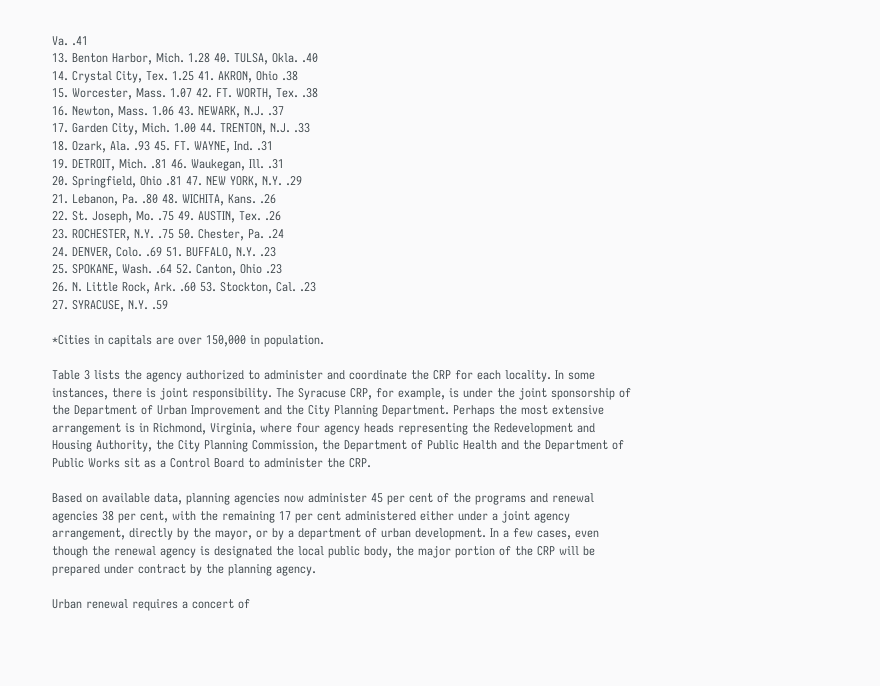Va. .41
13. Benton Harbor, Mich. 1.28 40. TULSA, Okla. .40
14. Crystal City, Tex. 1.25 41. AKRON, Ohio .38
15. Worcester, Mass. 1.07 42. FT. WORTH, Tex. .38
16. Newton, Mass. 1.06 43. NEWARK, N.J. .37
17. Garden City, Mich. 1.00 44. TRENTON, N.J. .33
18. Ozark, Ala. .93 45. FT. WAYNE, Ind. .31
19. DETROIT, Mich. .81 46. Waukegan, Ill. .31
20. Springfield, Ohio .81 47. NEW YORK, N.Y. .29
21. Lebanon, Pa. .80 48. WICHITA, Kans. .26
22. St. Joseph, Mo. .75 49. AUSTIN, Tex. .26
23. ROCHESTER, N.Y. .75 50. Chester, Pa. .24
24. DENVER, Colo. .69 51. BUFFALO, N.Y. .23
25. SPOKANE, Wash. .64 52. Canton, Ohio .23
26. N. Little Rock, Ark. .60 53. Stockton, Cal. .23
27. SYRACUSE, N.Y. .59

*Cities in capitals are over 150,000 in population.

Table 3 lists the agency authorized to administer and coordinate the CRP for each locality. In some instances, there is joint responsibility. The Syracuse CRP, for example, is under the joint sponsorship of the Department of Urban Improvement and the City Planning Department. Perhaps the most extensive arrangement is in Richmond, Virginia, where four agency heads representing the Redevelopment and Housing Authority, the City Planning Commission, the Department of Public Health and the Department of Public Works sit as a Control Board to administer the CRP.

Based on available data, planning agencies now administer 45 per cent of the programs and renewal agencies 38 per cent, with the remaining 17 per cent administered either under a joint agency arrangement, directly by the mayor, or by a department of urban development. In a few cases, even though the renewal agency is designated the local public body, the major portion of the CRP will be prepared under contract by the planning agency.

Urban renewal requires a concert of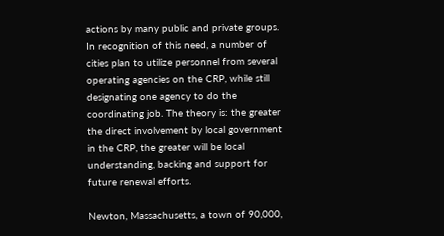actions by many public and private groups. In recognition of this need, a number of cities plan to utilize personnel from several operating agencies on the CRP, while still designating one agency to do the coordinating job. The theory is: the greater the direct involvement by local government in the CRP, the greater will be local understanding, backing and support for future renewal efforts.

Newton, Massachusetts, a town of 90,000,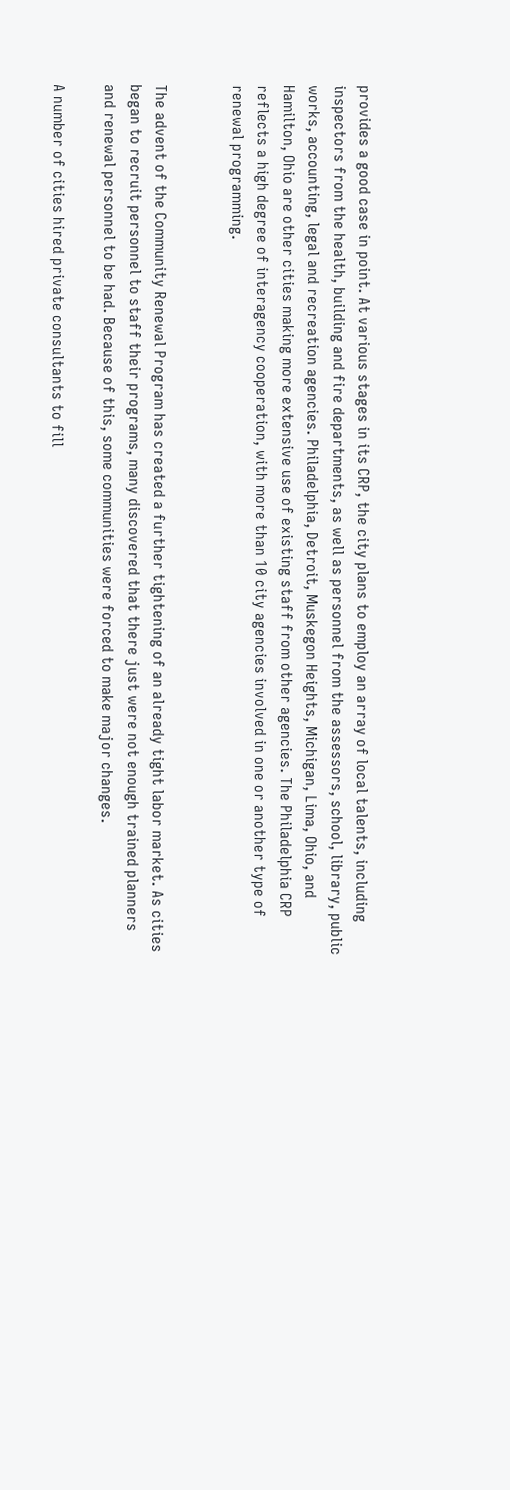provides a good case in point. At various stages in its CRP, the city plans to employ an array of local talents, including inspectors from the health, building and fire departments, as well as personnel from the assessors, school, library, public works, accounting, legal and recreation agencies. Philadelphia, Detroit, Muskegon Heights, Michigan, Lima, Ohio, and Hamilton, Ohio are other cities making more extensive use of existing staff from other agencies. The Philadelphia CRP reflects a high degree of interagency cooperation, with more than 10 city agencies involved in one or another type of renewal programming.


The advent of the Community Renewal Program has created a further tightening of an already tight labor market. As cities began to recruit personnel to staff their programs, many discovered that there just were not enough trained planners and renewal personnel to be had. Because of this, some communities were forced to make major changes.

A number of cities hired private consultants to fill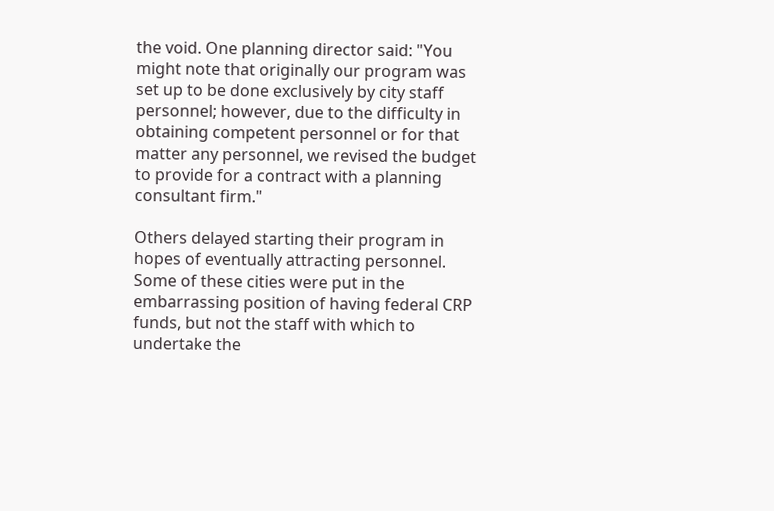the void. One planning director said: "You might note that originally our program was set up to be done exclusively by city staff personnel; however, due to the difficulty in obtaining competent personnel or for that matter any personnel, we revised the budget to provide for a contract with a planning consultant firm."

Others delayed starting their program in hopes of eventually attracting personnel. Some of these cities were put in the embarrassing position of having federal CRP funds, but not the staff with which to undertake the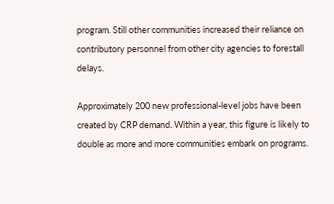program. Still other communities increased their reliance on contributory personnel from other city agencies to forestall delays.

Approximately 200 new professional-level jobs have been created by CRP demand. Within a year, this figure is likely to double as more and more communities embark on programs.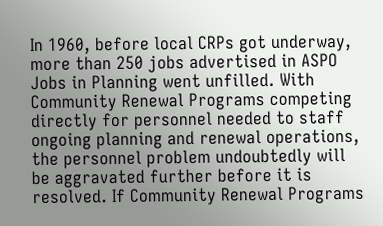In 1960, before local CRPs got underway, more than 250 jobs advertised in ASPO Jobs in Planning went unfilled. With Community Renewal Programs competing directly for personnel needed to staff ongoing planning and renewal operations, the personnel problem undoubtedly will be aggravated further before it is resolved. If Community Renewal Programs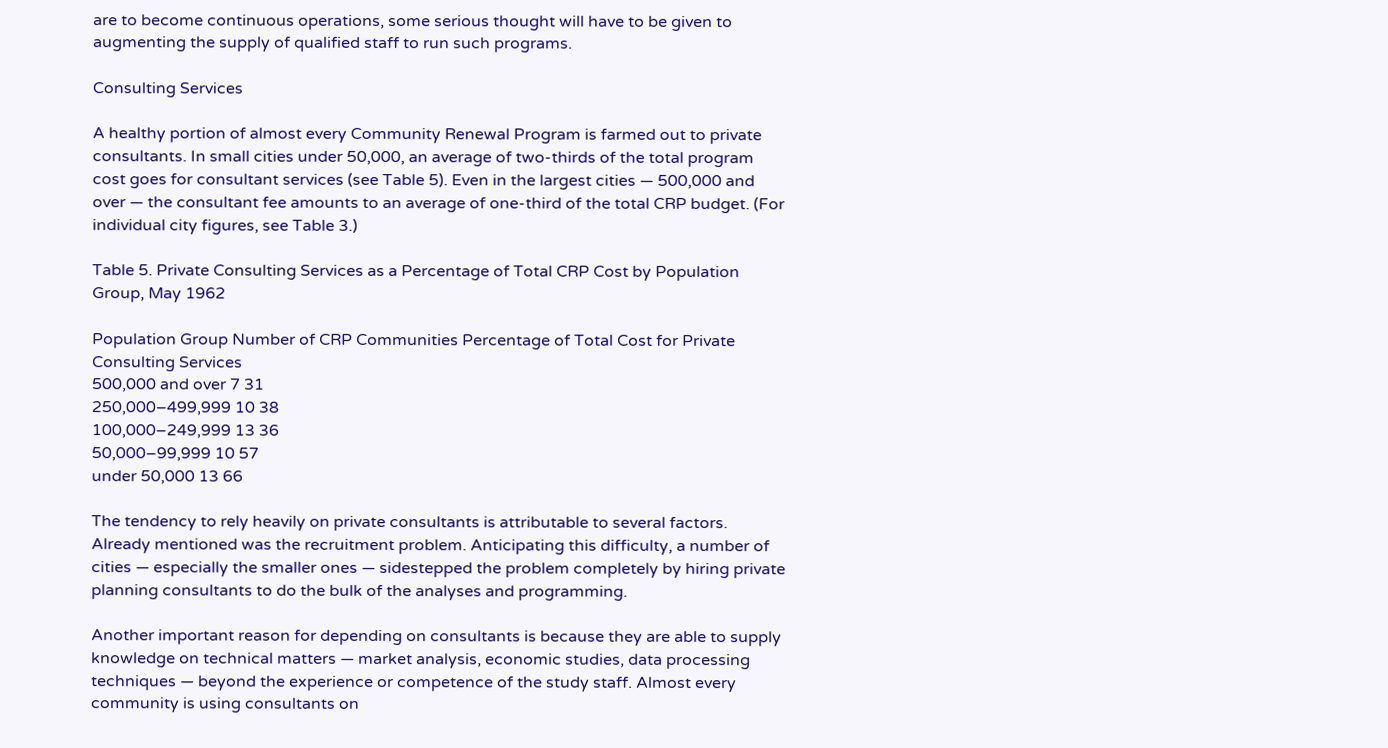are to become continuous operations, some serious thought will have to be given to augmenting the supply of qualified staff to run such programs.

Consulting Services

A healthy portion of almost every Community Renewal Program is farmed out to private consultants. In small cities under 50,000, an average of two-thirds of the total program cost goes for consultant services (see Table 5). Even in the largest cities — 500,000 and over — the consultant fee amounts to an average of one-third of the total CRP budget. (For individual city figures, see Table 3.)

Table 5. Private Consulting Services as a Percentage of Total CRP Cost by Population Group, May 1962

Population Group Number of CRP Communities Percentage of Total Cost for Private Consulting Services
500,000 and over 7 31
250,000–499,999 10 38
100,000–249,999 13 36
50,000–99,999 10 57
under 50,000 13 66

The tendency to rely heavily on private consultants is attributable to several factors. Already mentioned was the recruitment problem. Anticipating this difficulty, a number of cities — especially the smaller ones — sidestepped the problem completely by hiring private planning consultants to do the bulk of the analyses and programming.

Another important reason for depending on consultants is because they are able to supply knowledge on technical matters — market analysis, economic studies, data processing techniques — beyond the experience or competence of the study staff. Almost every community is using consultants on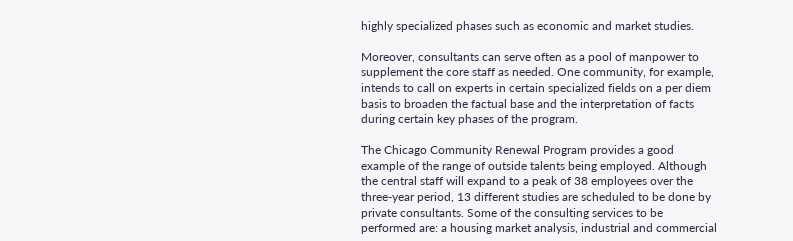highly specialized phases such as economic and market studies.

Moreover, consultants can serve often as a pool of manpower to supplement the core staff as needed. One community, for example, intends to call on experts in certain specialized fields on a per diem basis to broaden the factual base and the interpretation of facts during certain key phases of the program.

The Chicago Community Renewal Program provides a good example of the range of outside talents being employed. Although the central staff will expand to a peak of 38 employees over the three-year period, 13 different studies are scheduled to be done by private consultants. Some of the consulting services to be performed are: a housing market analysis, industrial and commercial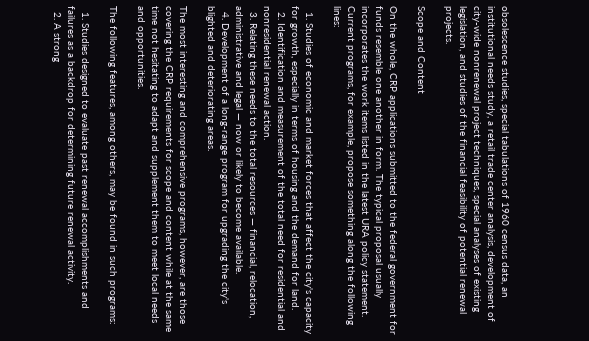obsolescence studies, special tabulations of 1960 census data, an institutional needs study, a retail trade center analysis, development of city-wide nonrenewal project techniques, special analyses of existing legislation, and studies of the financial feasibility of potential renewal projects.

Scope and Content

On the whole, CRP applications submitted to the federal government for funds resemble one another in form. The typical proposal usually incorporates the work items listed in the latest URA policy statement. Current programs, for example, propose something along the following lines:

  1. Studies of economic and market forces that affect the city's capacity for growth, especially in terms of housing and the demand for land.
  2. Identification and measurement of the total need for residential and nonresidential renewal action.
  3. Relating these needs to the total resources — financial, relocation, administrative and legal — now or likely to become available.
  4. Development of a long-range program for upgrading the city's blighted and deteriorating areas.

The most interesting and comprehensive programs, however, are those covering the CRP requirements for scope and content while at the same time not hesitating to adapt and supplement them to meet local needs and opportunities.

The following features, among others, may be found in such programs:

  1. Studies designed to evaluate past renewal accomplishments and failures as a backdrop for determining future renewal activity.
  2. A strong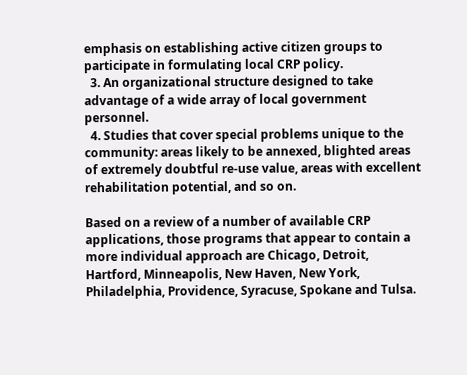emphasis on establishing active citizen groups to participate in formulating local CRP policy.
  3. An organizational structure designed to take advantage of a wide array of local government personnel.
  4. Studies that cover special problems unique to the community: areas likely to be annexed, blighted areas of extremely doubtful re-use value, areas with excellent rehabilitation potential, and so on.

Based on a review of a number of available CRP applications, those programs that appear to contain a more individual approach are Chicago, Detroit, Hartford, Minneapolis, New Haven, New York, Philadelphia, Providence, Syracuse, Spokane and Tulsa.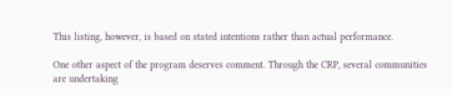This listing, however, is based on stated intentions rather than actual performance.

One other aspect of the program deserves comment. Through the CRP, several communities are undertaking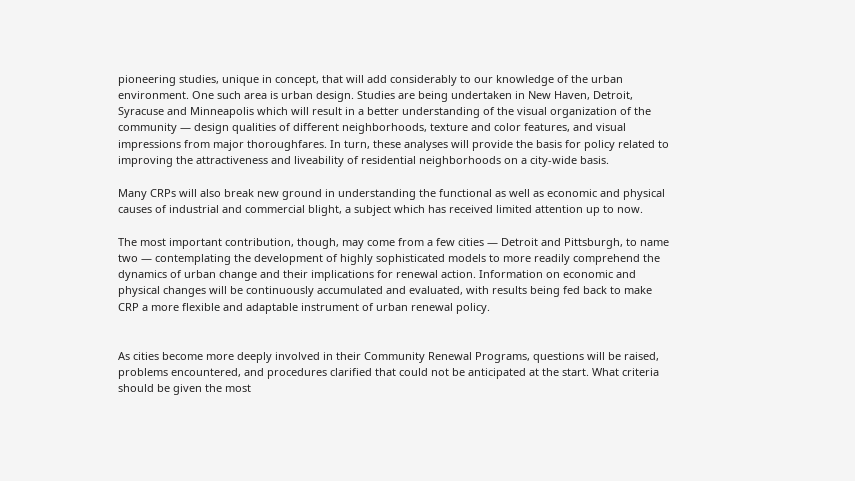pioneering studies, unique in concept, that will add considerably to our knowledge of the urban environment. One such area is urban design. Studies are being undertaken in New Haven, Detroit, Syracuse and Minneapolis which will result in a better understanding of the visual organization of the community — design qualities of different neighborhoods, texture and color features, and visual impressions from major thoroughfares. In turn, these analyses will provide the basis for policy related to improving the attractiveness and liveability of residential neighborhoods on a city-wide basis.

Many CRPs will also break new ground in understanding the functional as well as economic and physical causes of industrial and commercial blight, a subject which has received limited attention up to now.

The most important contribution, though, may come from a few cities — Detroit and Pittsburgh, to name two — contemplating the development of highly sophisticated models to more readily comprehend the dynamics of urban change and their implications for renewal action. Information on economic and physical changes will be continuously accumulated and evaluated, with results being fed back to make CRP a more flexible and adaptable instrument of urban renewal policy.


As cities become more deeply involved in their Community Renewal Programs, questions will be raised, problems encountered, and procedures clarified that could not be anticipated at the start. What criteria should be given the most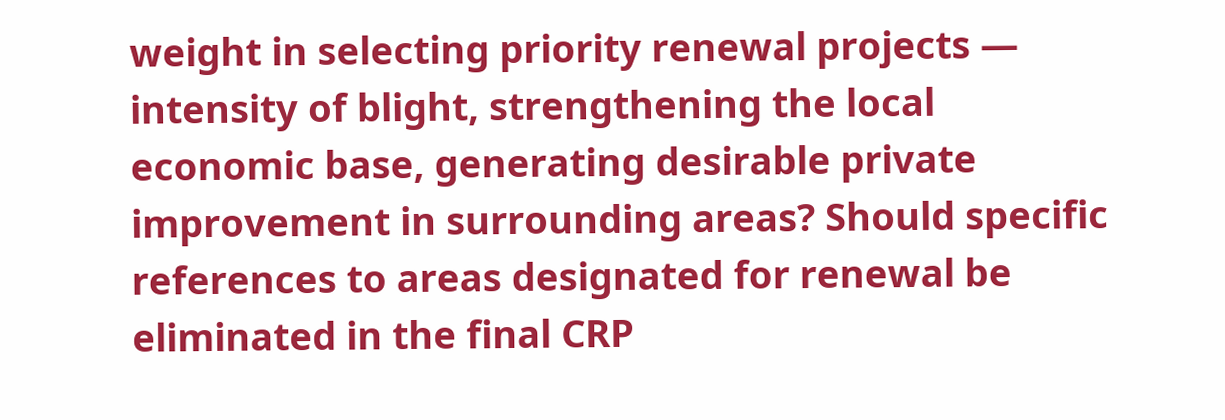weight in selecting priority renewal projects — intensity of blight, strengthening the local economic base, generating desirable private improvement in surrounding areas? Should specific references to areas designated for renewal be eliminated in the final CRP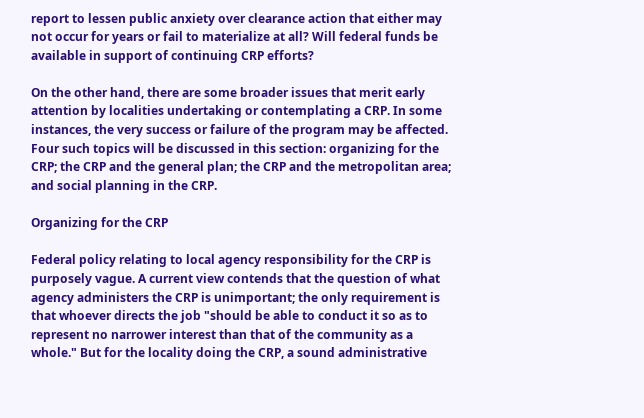report to lessen public anxiety over clearance action that either may not occur for years or fail to materialize at all? Will federal funds be available in support of continuing CRP efforts?

On the other hand, there are some broader issues that merit early attention by localities undertaking or contemplating a CRP. In some instances, the very success or failure of the program may be affected. Four such topics will be discussed in this section: organizing for the CRP; the CRP and the general plan; the CRP and the metropolitan area; and social planning in the CRP.

Organizing for the CRP

Federal policy relating to local agency responsibility for the CRP is purposely vague. A current view contends that the question of what agency administers the CRP is unimportant; the only requirement is that whoever directs the job "should be able to conduct it so as to represent no narrower interest than that of the community as a whole." But for the locality doing the CRP, a sound administrative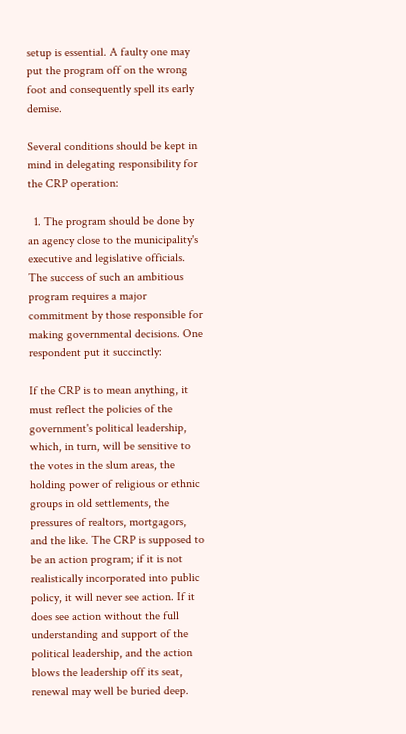setup is essential. A faulty one may put the program off on the wrong foot and consequently spell its early demise.

Several conditions should be kept in mind in delegating responsibility for the CRP operation:

  1. The program should be done by an agency close to the municipality's executive and legislative officials. The success of such an ambitious program requires a major commitment by those responsible for making governmental decisions. One respondent put it succinctly:

If the CRP is to mean anything, it must reflect the policies of the government's political leadership, which, in turn, will be sensitive to the votes in the slum areas, the holding power of religious or ethnic groups in old settlements, the pressures of realtors, mortgagors, and the like. The CRP is supposed to be an action program; if it is not realistically incorporated into public policy, it will never see action. If it does see action without the full understanding and support of the political leadership, and the action blows the leadership off its seat, renewal may well be buried deep.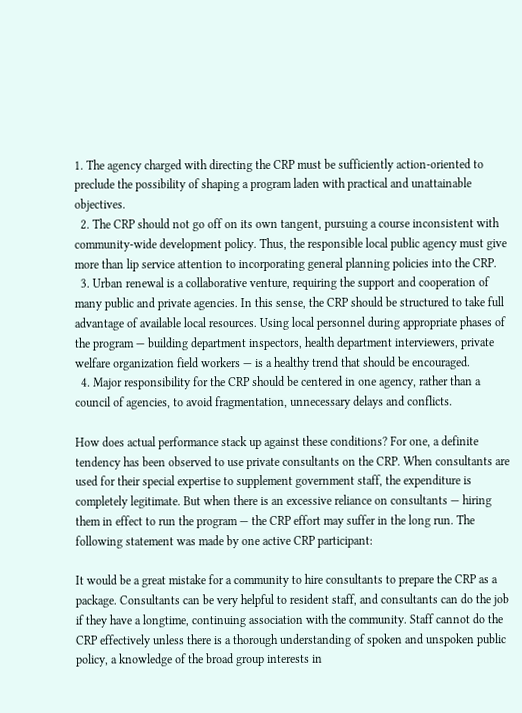1. The agency charged with directing the CRP must be sufficiently action-oriented to preclude the possibility of shaping a program laden with practical and unattainable objectives.
  2. The CRP should not go off on its own tangent, pursuing a course inconsistent with community-wide development policy. Thus, the responsible local public agency must give more than lip service attention to incorporating general planning policies into the CRP.
  3. Urban renewal is a collaborative venture, requiring the support and cooperation of many public and private agencies. In this sense, the CRP should be structured to take full advantage of available local resources. Using local personnel during appropriate phases of the program — building department inspectors, health department interviewers, private welfare organization field workers — is a healthy trend that should be encouraged.
  4. Major responsibility for the CRP should be centered in one agency, rather than a council of agencies, to avoid fragmentation, unnecessary delays and conflicts.

How does actual performance stack up against these conditions? For one, a definite tendency has been observed to use private consultants on the CRP. When consultants are used for their special expertise to supplement government staff, the expenditure is completely legitimate. But when there is an excessive reliance on consultants — hiring them in effect to run the program — the CRP effort may suffer in the long run. The following statement was made by one active CRP participant:

It would be a great mistake for a community to hire consultants to prepare the CRP as a package. Consultants can be very helpful to resident staff, and consultants can do the job if they have a longtime, continuing association with the community. Staff cannot do the CRP effectively unless there is a thorough understanding of spoken and unspoken public policy, a knowledge of the broad group interests in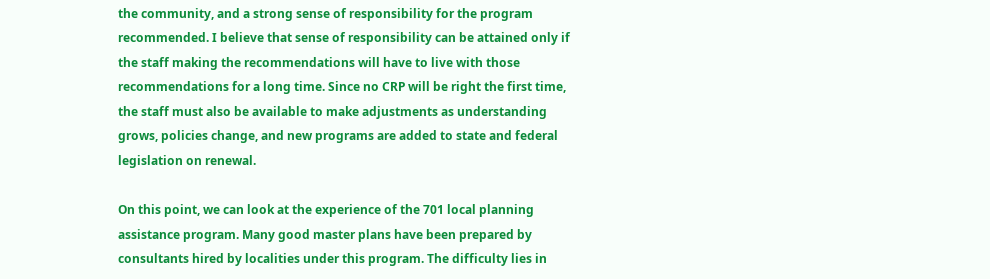the community, and a strong sense of responsibility for the program recommended. I believe that sense of responsibility can be attained only if the staff making the recommendations will have to live with those recommendations for a long time. Since no CRP will be right the first time, the staff must also be available to make adjustments as understanding grows, policies change, and new programs are added to state and federal legislation on renewal.

On this point, we can look at the experience of the 701 local planning assistance program. Many good master plans have been prepared by consultants hired by localities under this program. The difficulty lies in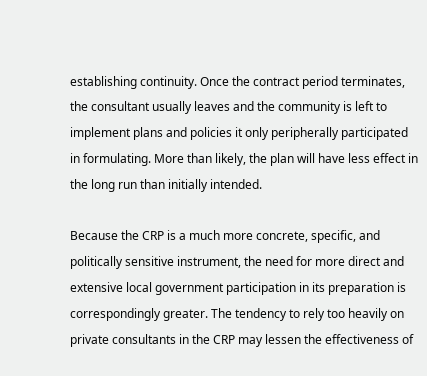establishing continuity. Once the contract period terminates, the consultant usually leaves and the community is left to implement plans and policies it only peripherally participated in formulating. More than likely, the plan will have less effect in the long run than initially intended.

Because the CRP is a much more concrete, specific, and politically sensitive instrument, the need for more direct and extensive local government participation in its preparation is correspondingly greater. The tendency to rely too heavily on private consultants in the CRP may lessen the effectiveness of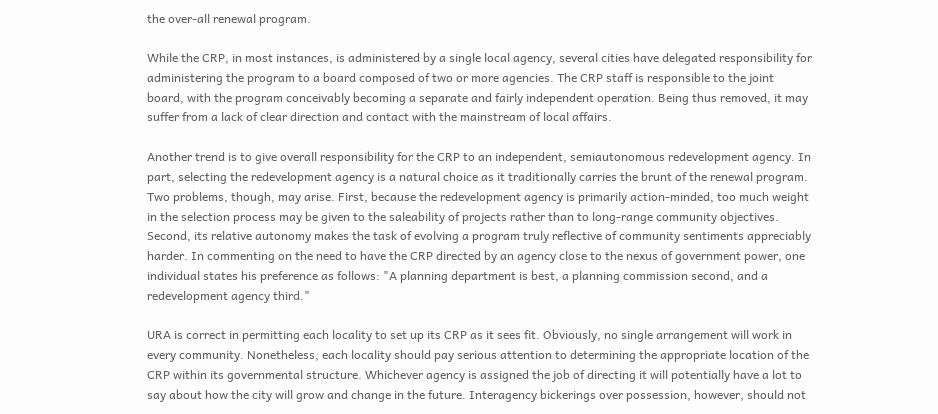the over-all renewal program.

While the CRP, in most instances, is administered by a single local agency, several cities have delegated responsibility for administering the program to a board composed of two or more agencies. The CRP staff is responsible to the joint board, with the program conceivably becoming a separate and fairly independent operation. Being thus removed, it may suffer from a lack of clear direction and contact with the mainstream of local affairs.

Another trend is to give overall responsibility for the CRP to an independent, semiautonomous redevelopment agency. In part, selecting the redevelopment agency is a natural choice as it traditionally carries the brunt of the renewal program. Two problems, though, may arise. First, because the redevelopment agency is primarily action-minded, too much weight in the selection process may be given to the saleability of projects rather than to long-range community objectives. Second, its relative autonomy makes the task of evolving a program truly reflective of community sentiments appreciably harder. In commenting on the need to have the CRP directed by an agency close to the nexus of government power, one individual states his preference as follows: "A planning department is best, a planning commission second, and a redevelopment agency third."

URA is correct in permitting each locality to set up its CRP as it sees fit. Obviously, no single arrangement will work in every community. Nonetheless, each locality should pay serious attention to determining the appropriate location of the CRP within its governmental structure. Whichever agency is assigned the job of directing it will potentially have a lot to say about how the city will grow and change in the future. Interagency bickerings over possession, however, should not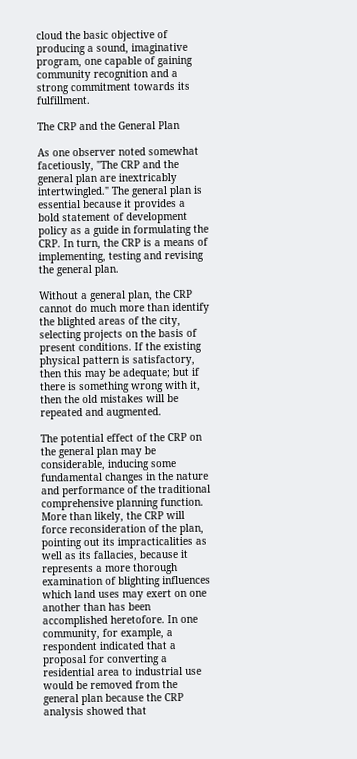cloud the basic objective of producing a sound, imaginative program, one capable of gaining community recognition and a strong commitment towards its fulfillment.

The CRP and the General Plan

As one observer noted somewhat facetiously, "The CRP and the general plan are inextricably intertwingled." The general plan is essential because it provides a bold statement of development policy as a guide in formulating the CRP. In turn, the CRP is a means of implementing, testing and revising the general plan.

Without a general plan, the CRP cannot do much more than identify the blighted areas of the city, selecting projects on the basis of present conditions. If the existing physical pattern is satisfactory, then this may be adequate; but if there is something wrong with it, then the old mistakes will be repeated and augmented.

The potential effect of the CRP on the general plan may be considerable, inducing some fundamental changes in the nature and performance of the traditional comprehensive planning function. More than likely, the CRP will force reconsideration of the plan, pointing out its impracticalities as well as its fallacies, because it represents a more thorough examination of blighting influences which land uses may exert on one another than has been accomplished heretofore. In one community, for example, a respondent indicated that a proposal for converting a residential area to industrial use would be removed from the general plan because the CRP analysis showed that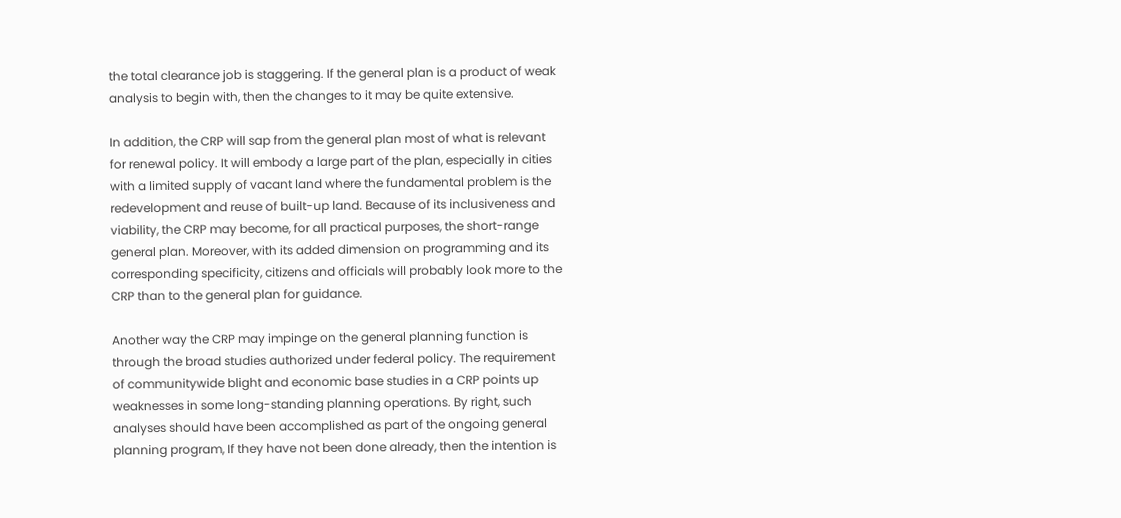the total clearance job is staggering. If the general plan is a product of weak analysis to begin with, then the changes to it may be quite extensive.

In addition, the CRP will sap from the general plan most of what is relevant for renewal policy. It will embody a large part of the plan, especially in cities with a limited supply of vacant land where the fundamental problem is the redevelopment and reuse of built-up land. Because of its inclusiveness and viability, the CRP may become, for all practical purposes, the short-range general plan. Moreover, with its added dimension on programming and its corresponding specificity, citizens and officials will probably look more to the CRP than to the general plan for guidance.

Another way the CRP may impinge on the general planning function is through the broad studies authorized under federal policy. The requirement of communitywide blight and economic base studies in a CRP points up weaknesses in some long-standing planning operations. By right, such analyses should have been accomplished as part of the ongoing general planning program, If they have not been done already, then the intention is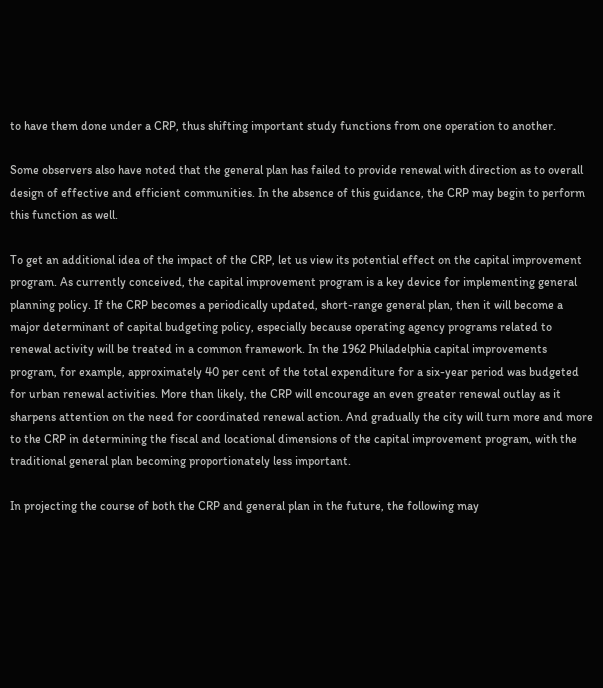to have them done under a CRP, thus shifting important study functions from one operation to another.

Some observers also have noted that the general plan has failed to provide renewal with direction as to overall design of effective and efficient communities. In the absence of this guidance, the CRP may begin to perform this function as well.

To get an additional idea of the impact of the CRP, let us view its potential effect on the capital improvement program. As currently conceived, the capital improvement program is a key device for implementing general planning policy. If the CRP becomes a periodically updated, short-range general plan, then it will become a major determinant of capital budgeting policy, especially because operating agency programs related to renewal activity will be treated in a common framework. In the 1962 Philadelphia capital improvements program, for example, approximately 40 per cent of the total expenditure for a six-year period was budgeted for urban renewal activities. More than likely, the CRP will encourage an even greater renewal outlay as it sharpens attention on the need for coordinated renewal action. And gradually the city will turn more and more to the CRP in determining the fiscal and locational dimensions of the capital improvement program, with the traditional general plan becoming proportionately less important.

In projecting the course of both the CRP and general plan in the future, the following may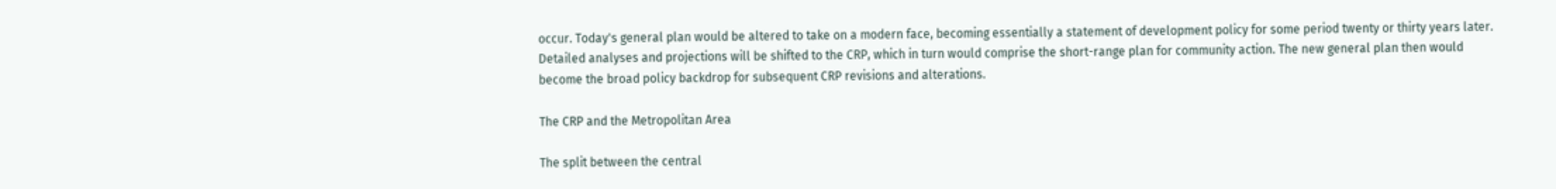occur. Today's general plan would be altered to take on a modern face, becoming essentially a statement of development policy for some period twenty or thirty years later. Detailed analyses and projections will be shifted to the CRP, which in turn would comprise the short-range plan for community action. The new general plan then would become the broad policy backdrop for subsequent CRP revisions and alterations.

The CRP and the Metropolitan Area

The split between the central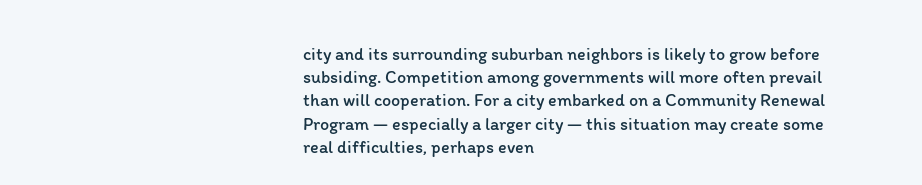city and its surrounding suburban neighbors is likely to grow before subsiding. Competition among governments will more often prevail than will cooperation. For a city embarked on a Community Renewal Program — especially a larger city — this situation may create some real difficulties, perhaps even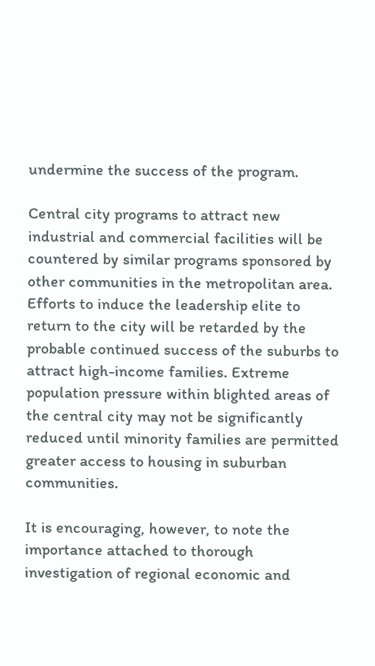undermine the success of the program.

Central city programs to attract new industrial and commercial facilities will be countered by similar programs sponsored by other communities in the metropolitan area. Efforts to induce the leadership elite to return to the city will be retarded by the probable continued success of the suburbs to attract high-income families. Extreme population pressure within blighted areas of the central city may not be significantly reduced until minority families are permitted greater access to housing in suburban communities.

It is encouraging, however, to note the importance attached to thorough investigation of regional economic and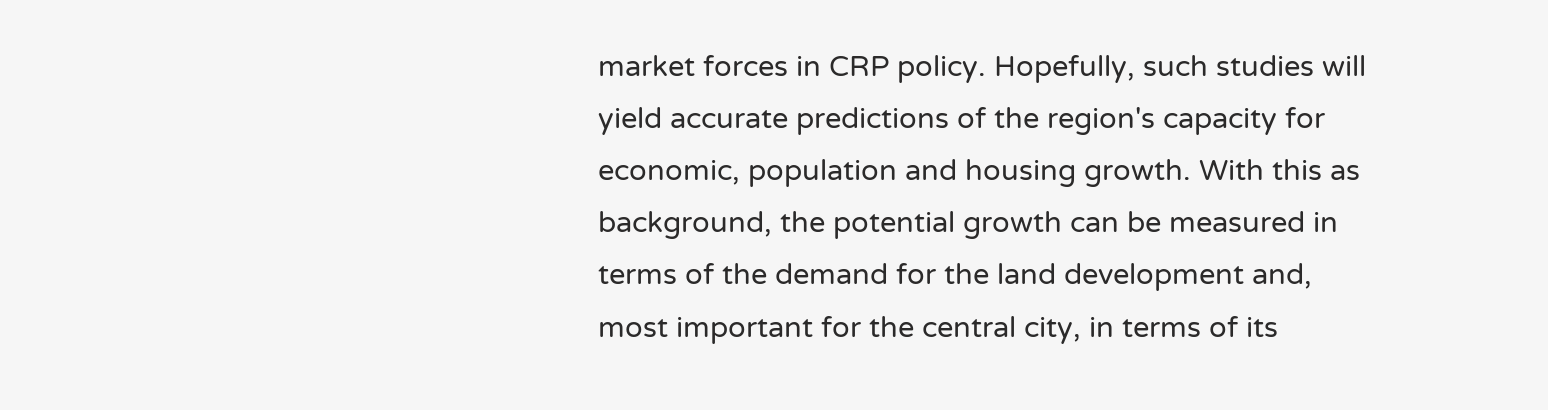market forces in CRP policy. Hopefully, such studies will yield accurate predictions of the region's capacity for economic, population and housing growth. With this as background, the potential growth can be measured in terms of the demand for the land development and, most important for the central city, in terms of its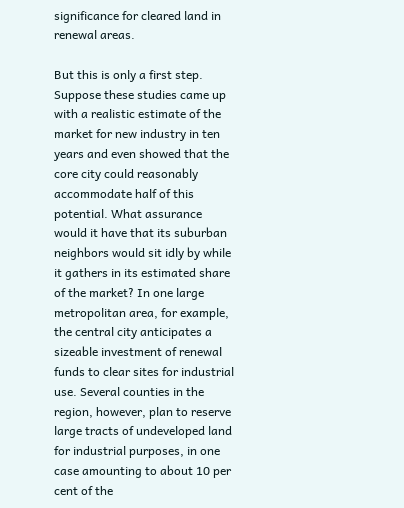significance for cleared land in renewal areas.

But this is only a first step. Suppose these studies came up with a realistic estimate of the market for new industry in ten years and even showed that the core city could reasonably accommodate half of this potential. What assurance would it have that its suburban neighbors would sit idly by while it gathers in its estimated share of the market? In one large metropolitan area, for example, the central city anticipates a sizeable investment of renewal funds to clear sites for industrial use. Several counties in the region, however, plan to reserve large tracts of undeveloped land for industrial purposes, in one case amounting to about 10 per cent of the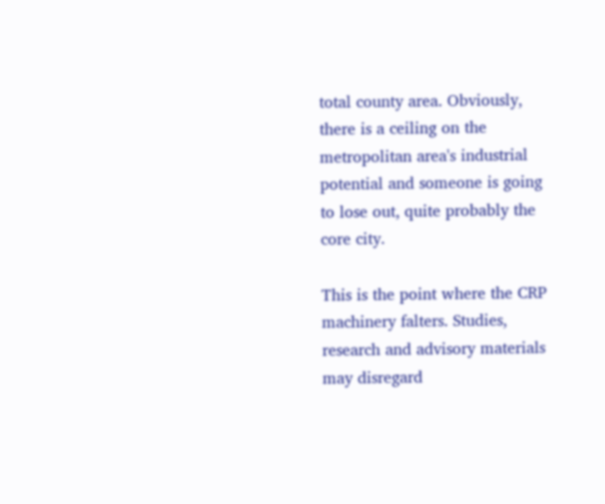total county area. Obviously, there is a ceiling on the metropolitan area's industrial potential and someone is going to lose out, quite probably the core city.

This is the point where the CRP machinery falters. Studies, research and advisory materials may disregard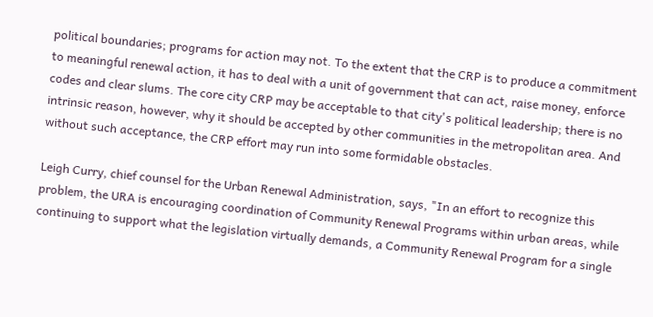political boundaries; programs for action may not. To the extent that the CRP is to produce a commitment to meaningful renewal action, it has to deal with a unit of government that can act, raise money, enforce codes and clear slums. The core city CRP may be acceptable to that city's political leadership; there is no intrinsic reason, however, why it should be accepted by other communities in the metropolitan area. And without such acceptance, the CRP effort may run into some formidable obstacles.

Leigh Curry, chief counsel for the Urban Renewal Administration, says, "In an effort to recognize this problem, the URA is encouraging coordination of Community Renewal Programs within urban areas, while continuing to support what the legislation virtually demands, a Community Renewal Program for a single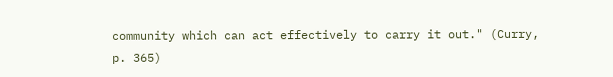community which can act effectively to carry it out." (Curry, p. 365)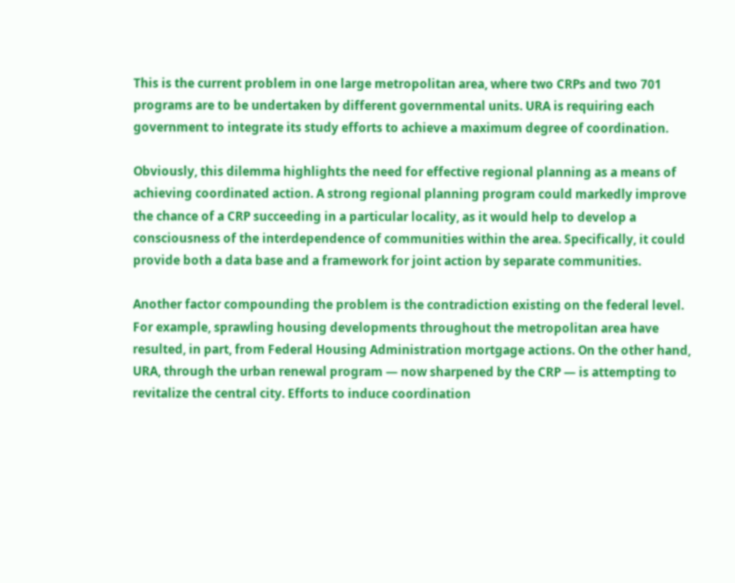This is the current problem in one large metropolitan area, where two CRPs and two 701 programs are to be undertaken by different governmental units. URA is requiring each government to integrate its study efforts to achieve a maximum degree of coordination.

Obviously, this dilemma highlights the need for effective regional planning as a means of achieving coordinated action. A strong regional planning program could markedly improve the chance of a CRP succeeding in a particular locality, as it would help to develop a consciousness of the interdependence of communities within the area. Specifically, it could provide both a data base and a framework for joint action by separate communities.

Another factor compounding the problem is the contradiction existing on the federal level. For example, sprawling housing developments throughout the metropolitan area have resulted, in part, from Federal Housing Administration mortgage actions. On the other hand, URA, through the urban renewal program — now sharpened by the CRP — is attempting to revitalize the central city. Efforts to induce coordination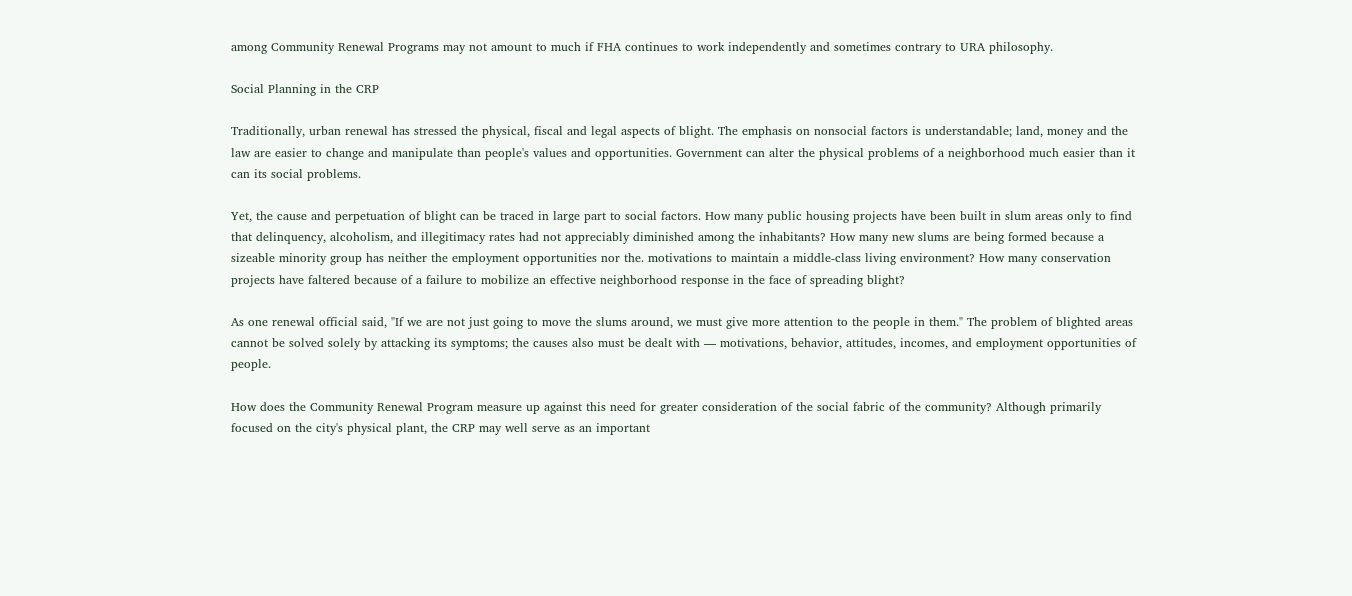among Community Renewal Programs may not amount to much if FHA continues to work independently and sometimes contrary to URA philosophy.

Social Planning in the CRP

Traditionally, urban renewal has stressed the physical, fiscal and legal aspects of blight. The emphasis on nonsocial factors is understandable; land, money and the law are easier to change and manipulate than people's values and opportunities. Government can alter the physical problems of a neighborhood much easier than it can its social problems.

Yet, the cause and perpetuation of blight can be traced in large part to social factors. How many public housing projects have been built in slum areas only to find that delinquency, alcoholism, and illegitimacy rates had not appreciably diminished among the inhabitants? How many new slums are being formed because a sizeable minority group has neither the employment opportunities nor the. motivations to maintain a middle-class living environment? How many conservation projects have faltered because of a failure to mobilize an effective neighborhood response in the face of spreading blight?

As one renewal official said, "If we are not just going to move the slums around, we must give more attention to the people in them." The problem of blighted areas cannot be solved solely by attacking its symptoms; the causes also must be dealt with — motivations, behavior, attitudes, incomes, and employment opportunities of people.

How does the Community Renewal Program measure up against this need for greater consideration of the social fabric of the community? Although primarily focused on the city's physical plant, the CRP may well serve as an important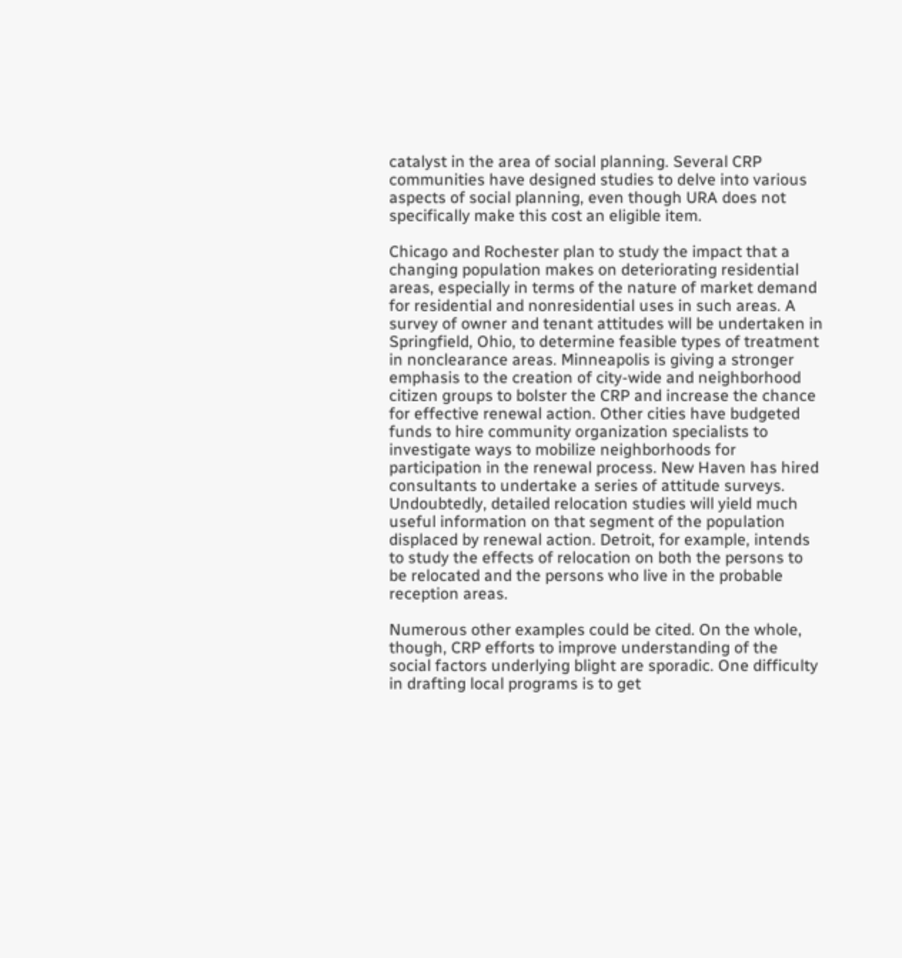catalyst in the area of social planning. Several CRP communities have designed studies to delve into various aspects of social planning, even though URA does not specifically make this cost an eligible item.

Chicago and Rochester plan to study the impact that a changing population makes on deteriorating residential areas, especially in terms of the nature of market demand for residential and nonresidential uses in such areas. A survey of owner and tenant attitudes will be undertaken in Springfield, Ohio, to determine feasible types of treatment in nonclearance areas. Minneapolis is giving a stronger emphasis to the creation of city-wide and neighborhood citizen groups to bolster the CRP and increase the chance for effective renewal action. Other cities have budgeted funds to hire community organization specialists to investigate ways to mobilize neighborhoods for participation in the renewal process. New Haven has hired consultants to undertake a series of attitude surveys. Undoubtedly, detailed relocation studies will yield much useful information on that segment of the population displaced by renewal action. Detroit, for example, intends to study the effects of relocation on both the persons to be relocated and the persons who live in the probable reception areas.

Numerous other examples could be cited. On the whole, though, CRP efforts to improve understanding of the social factors underlying blight are sporadic. One difficulty in drafting local programs is to get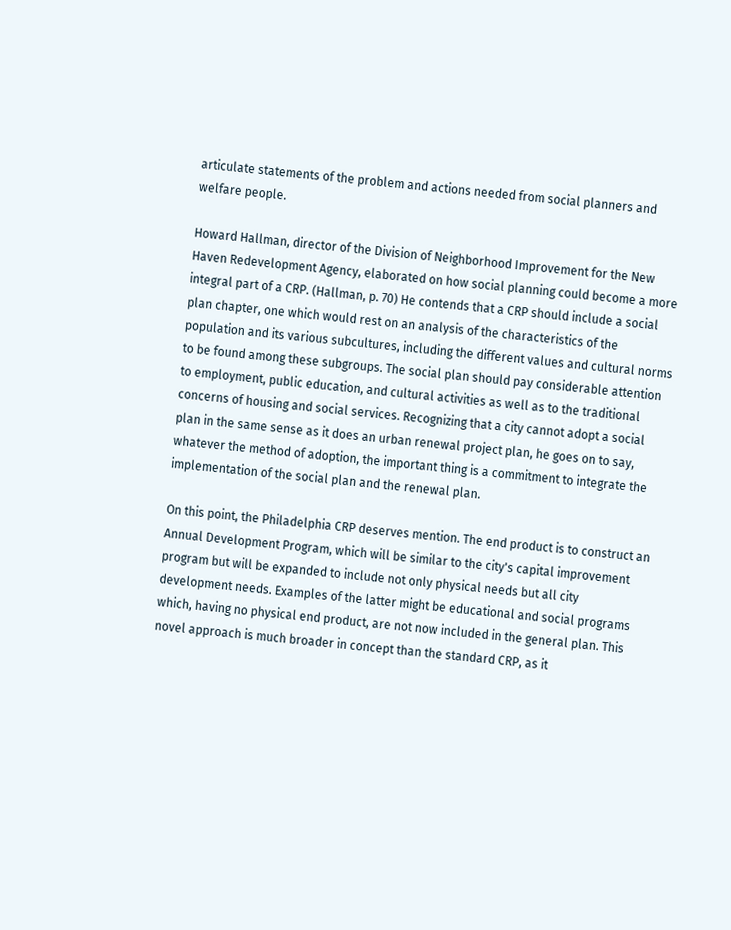articulate statements of the problem and actions needed from social planners and welfare people.

Howard Hallman, director of the Division of Neighborhood Improvement for the New Haven Redevelopment Agency, elaborated on how social planning could become a more integral part of a CRP. (Hallman, p. 70) He contends that a CRP should include a social plan chapter, one which would rest on an analysis of the characteristics of the population and its various subcultures, including the different values and cultural norms to be found among these subgroups. The social plan should pay considerable attention to employment, public education, and cultural activities as well as to the traditional concerns of housing and social services. Recognizing that a city cannot adopt a social plan in the same sense as it does an urban renewal project plan, he goes on to say, whatever the method of adoption, the important thing is a commitment to integrate the implementation of the social plan and the renewal plan.

On this point, the Philadelphia CRP deserves mention. The end product is to construct an Annual Development Program, which will be similar to the city's capital improvement program but will be expanded to include not only physical needs but all city development needs. Examples of the latter might be educational and social programs which, having no physical end product, are not now included in the general plan. This novel approach is much broader in concept than the standard CRP, as it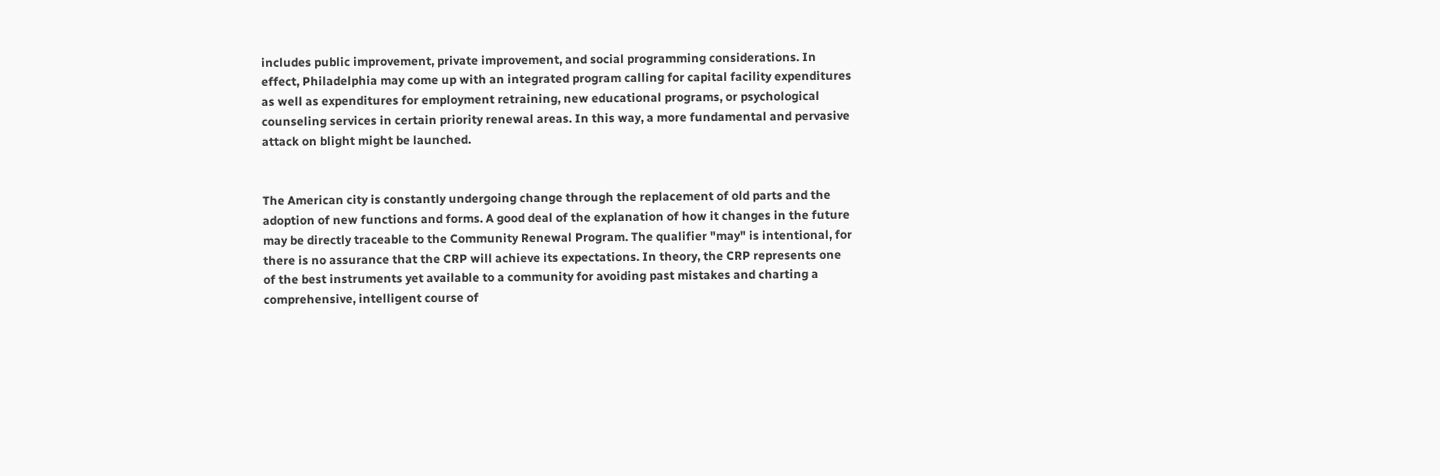includes public improvement, private improvement, and social programming considerations. In effect, Philadelphia may come up with an integrated program calling for capital facility expenditures as well as expenditures for employment retraining, new educational programs, or psychological counseling services in certain priority renewal areas. In this way, a more fundamental and pervasive attack on blight might be launched.


The American city is constantly undergoing change through the replacement of old parts and the adoption of new functions and forms. A good deal of the explanation of how it changes in the future may be directly traceable to the Community Renewal Program. The qualifier "may" is intentional, for there is no assurance that the CRP will achieve its expectations. In theory, the CRP represents one of the best instruments yet available to a community for avoiding past mistakes and charting a comprehensive, intelligent course of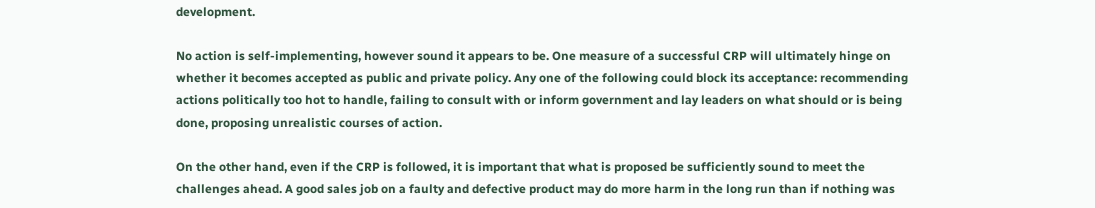development.

No action is self-implementing, however sound it appears to be. One measure of a successful CRP will ultimately hinge on whether it becomes accepted as public and private policy. Any one of the following could block its acceptance: recommending actions politically too hot to handle, failing to consult with or inform government and lay leaders on what should or is being done, proposing unrealistic courses of action.

On the other hand, even if the CRP is followed, it is important that what is proposed be sufficiently sound to meet the challenges ahead. A good sales job on a faulty and defective product may do more harm in the long run than if nothing was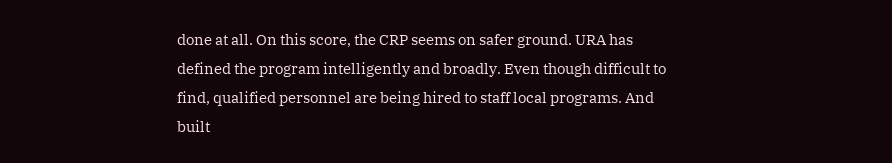done at all. On this score, the CRP seems on safer ground. URA has defined the program intelligently and broadly. Even though difficult to find, qualified personnel are being hired to staff local programs. And built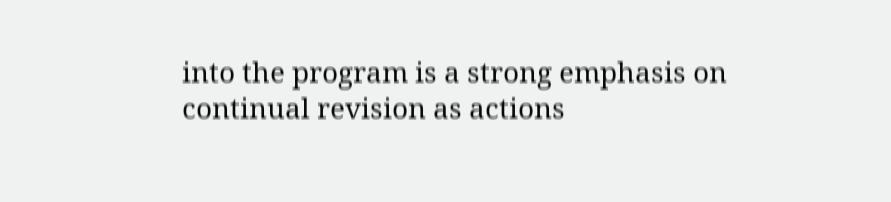into the program is a strong emphasis on continual revision as actions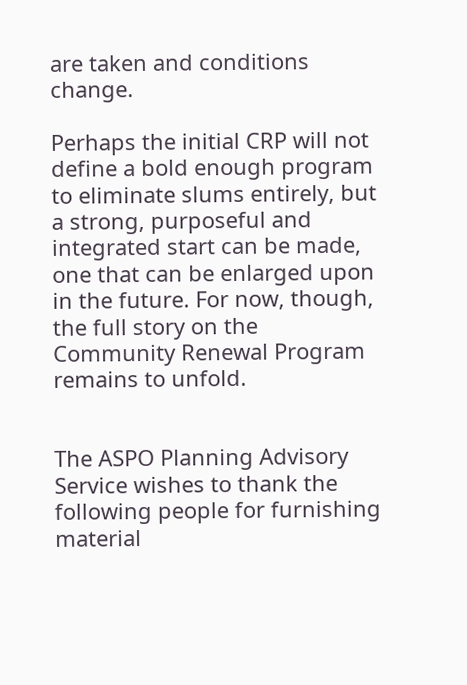are taken and conditions change.

Perhaps the initial CRP will not define a bold enough program to eliminate slums entirely, but a strong, purposeful and integrated start can be made, one that can be enlarged upon in the future. For now, though, the full story on the Community Renewal Program remains to unfold.


The ASPO Planning Advisory Service wishes to thank the following people for furnishing material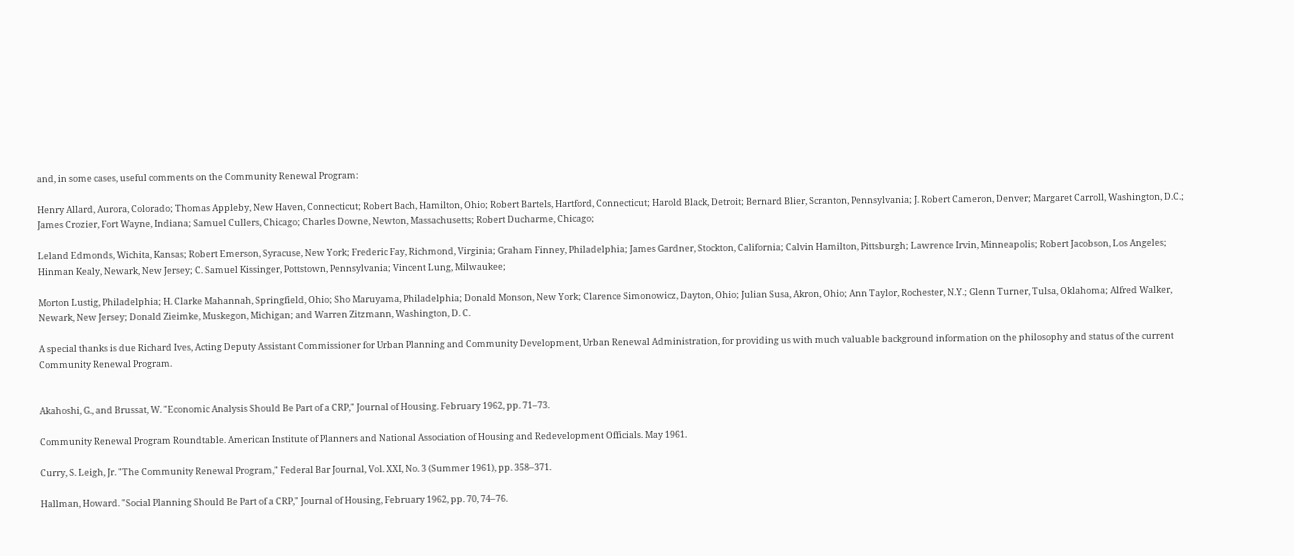and, in some cases, useful comments on the Community Renewal Program:

Henry Allard, Aurora, Colorado; Thomas Appleby, New Haven, Connecticut; Robert Bach, Hamilton, Ohio; Robert Bartels, Hartford, Connecticut; Harold Black, Detroit; Bernard Blier, Scranton, Pennsylvania; J. Robert Cameron, Denver; Margaret Carroll, Washington, D.C.; James Crozier, Fort Wayne, Indiana; Samuel Cullers, Chicago; Charles Downe, Newton, Massachusetts; Robert Ducharme, Chicago;

Leland Edmonds, Wichita, Kansas; Robert Emerson, Syracuse, New York; Frederic Fay, Richmond, Virginia; Graham Finney, Philadelphia; James Gardner, Stockton, California; Calvin Hamilton, Pittsburgh; Lawrence Irvin, Minneapolis; Robert Jacobson, Los Angeles; Hinman Kealy, Newark, New Jersey; C. Samuel Kissinger, Pottstown, Pennsylvania; Vincent Lung, Milwaukee;

Morton Lustig, Philadelphia; H. Clarke Mahannah, Springfield, Ohio; Sho Maruyama, Philadelphia; Donald Monson, New York; Clarence Simonowicz, Dayton, Ohio; Julian Susa, Akron, Ohio; Ann Taylor, Rochester, N.Y.; Glenn Turner, Tulsa, Oklahoma; Alfred Walker, Newark, New Jersey; Donald Zieimke, Muskegon, Michigan; and Warren Zitzmann, Washington, D. C.

A special thanks is due Richard Ives, Acting Deputy Assistant Commissioner for Urban Planning and Community Development, Urban Renewal Administration, for providing us with much valuable background information on the philosophy and status of the current Community Renewal Program.


Akahoshi, G., and Brussat, W. "Economic Analysis Should Be Part of a CRP," Journal of Housing. February 1962, pp. 71–73.

Community Renewal Program Roundtable. American Institute of Planners and National Association of Housing and Redevelopment Officials. May 1961.

Curry, S. Leigh, Jr. "The Community Renewal Program," Federal Bar Journal, Vol. XXI, No. 3 (Summer 1961), pp. 358–371.

Hallman, Howard. "Social Planning Should Be Part of a CRP," Journal of Housing, February 1962, pp. 70, 74–76.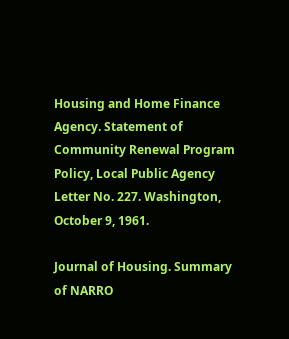Housing and Home Finance Agency. Statement of Community Renewal Program Policy, Local Public Agency Letter No. 227. Washington, October 9, 1961.

Journal of Housing. Summary of NARRO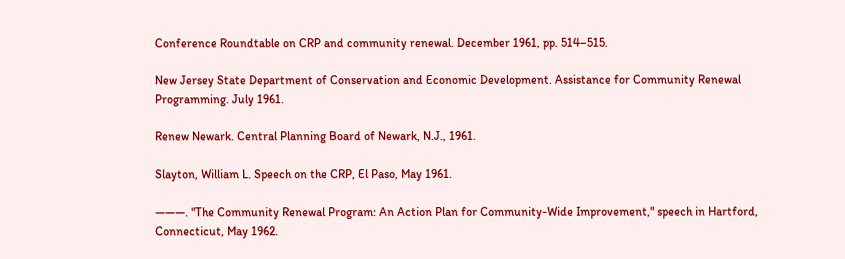Conference Roundtable on CRP and community renewal. December 1961, pp. 514–515.

New Jersey State Department of Conservation and Economic Development. Assistance for Community Renewal Programming. July 1961.

Renew Newark. Central Planning Board of Newark, N.J., 1961.

Slayton, William L. Speech on the CRP, El Paso, May 1961.

———. "The Community Renewal Program: An Action Plan for Community-Wide Improvement," speech in Hartford, Connecticut, May 1962.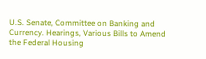U.S. Senate, Committee on Banking and Currency. Hearings, Various Bills to Amend the Federal Housing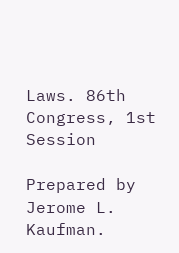Laws. 86th Congress, 1st Session

Prepared by Jerome L. Kaufman.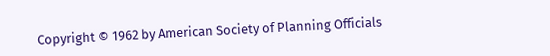Copyright © 1962 by American Society of Planning Officials